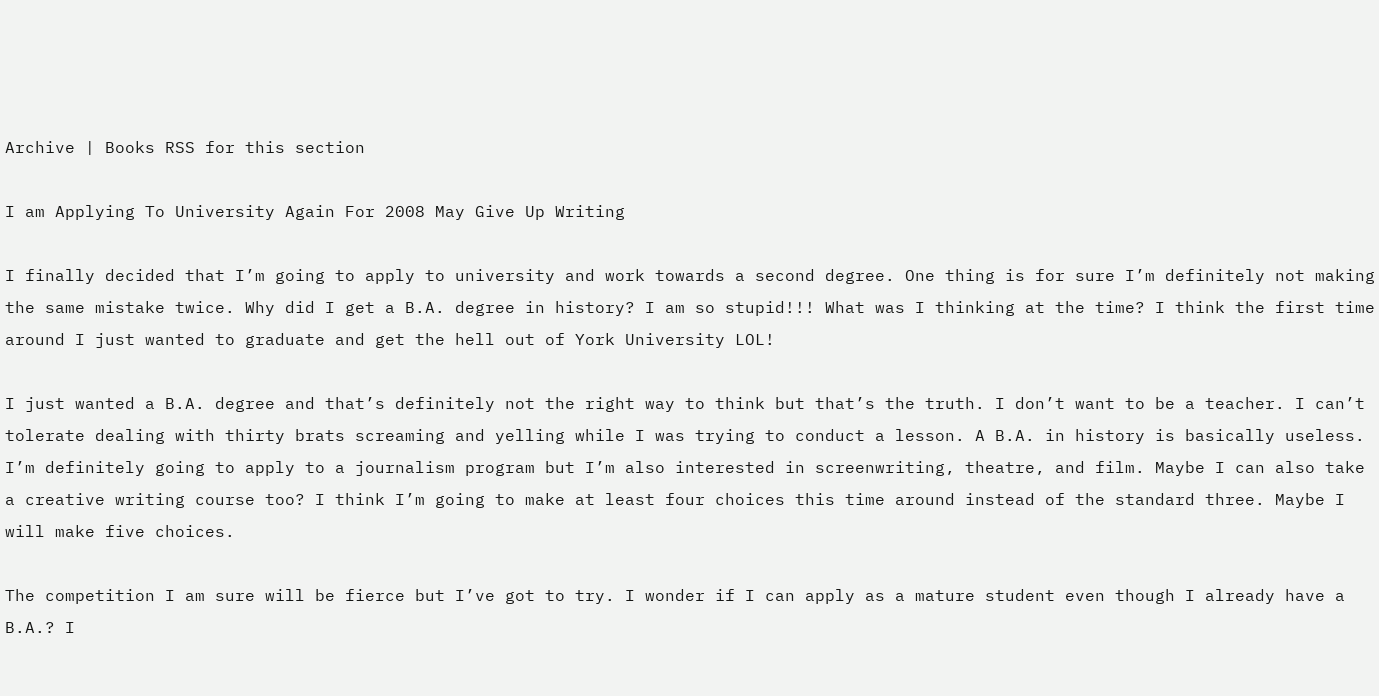Archive | Books RSS for this section

I am Applying To University Again For 2008 May Give Up Writing

I finally decided that I’m going to apply to university and work towards a second degree. One thing is for sure I’m definitely not making the same mistake twice. Why did I get a B.A. degree in history? I am so stupid!!! What was I thinking at the time? I think the first time around I just wanted to graduate and get the hell out of York University LOL!

I just wanted a B.A. degree and that’s definitely not the right way to think but that’s the truth. I don’t want to be a teacher. I can’t tolerate dealing with thirty brats screaming and yelling while I was trying to conduct a lesson. A B.A. in history is basically useless. I’m definitely going to apply to a journalism program but I’m also interested in screenwriting, theatre, and film. Maybe I can also take a creative writing course too? I think I’m going to make at least four choices this time around instead of the standard three. Maybe I will make five choices.

The competition I am sure will be fierce but I’ve got to try. I wonder if I can apply as a mature student even though I already have a B.A.? I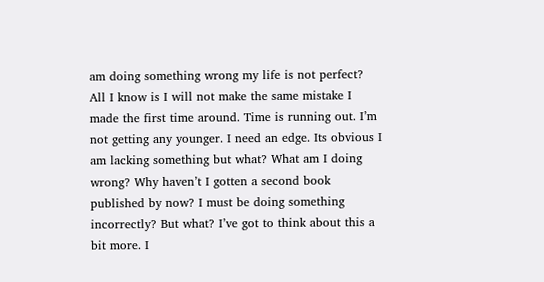am doing something wrong my life is not perfect?  All I know is I will not make the same mistake I made the first time around. Time is running out. I’m not getting any younger. I need an edge. Its obvious I am lacking something but what? What am I doing wrong? Why haven’t I gotten a second book published by now? I must be doing something incorrectly? But what? I’ve got to think about this a bit more. I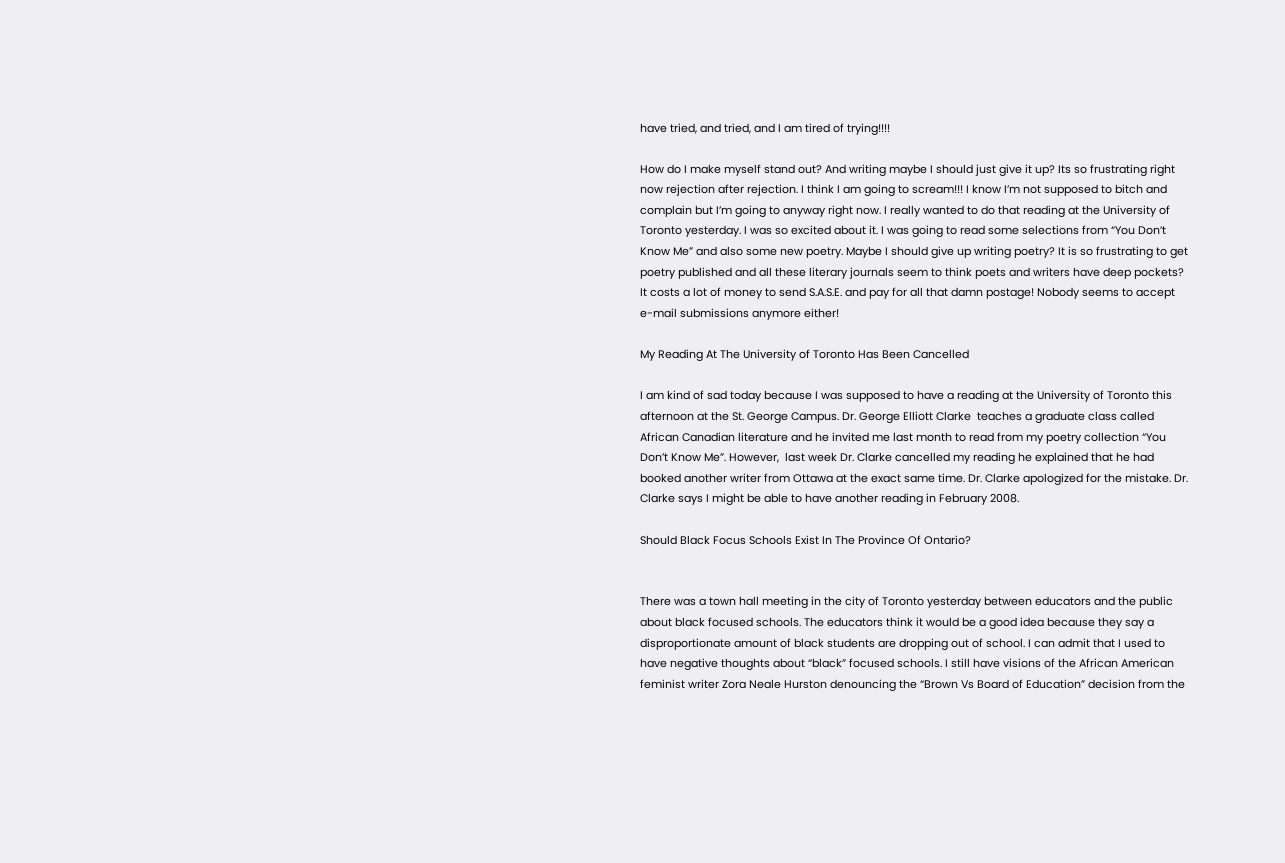have tried, and tried, and I am tired of trying!!!!

How do I make myself stand out? And writing maybe I should just give it up? Its so frustrating right now rejection after rejection. I think I am going to scream!!! I know I’m not supposed to bitch and complain but I’m going to anyway right now. I really wanted to do that reading at the University of Toronto yesterday. I was so excited about it. I was going to read some selections from “You Don’t Know Me” and also some new poetry. Maybe I should give up writing poetry? It is so frustrating to get poetry published and all these literary journals seem to think poets and writers have deep pockets? It costs a lot of money to send S.A.S.E. and pay for all that damn postage! Nobody seems to accept e-mail submissions anymore either!

My Reading At The University of Toronto Has Been Cancelled

I am kind of sad today because I was supposed to have a reading at the University of Toronto this afternoon at the St. George Campus. Dr. George Elliott Clarke  teaches a graduate class called African Canadian literature and he invited me last month to read from my poetry collection “You Don’t Know Me”. However,  last week Dr. Clarke cancelled my reading he explained that he had booked another writer from Ottawa at the exact same time. Dr. Clarke apologized for the mistake. Dr. Clarke says I might be able to have another reading in February 2008.

Should Black Focus Schools Exist In The Province Of Ontario?


There was a town hall meeting in the city of Toronto yesterday between educators and the public about black focused schools. The educators think it would be a good idea because they say a disproportionate amount of black students are dropping out of school. I can admit that I used to have negative thoughts about “black” focused schools. I still have visions of the African American feminist writer Zora Neale Hurston denouncing the “Brown Vs Board of Education” decision from the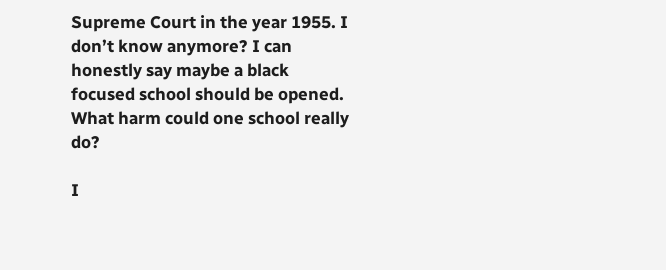Supreme Court in the year 1955. I don’t know anymore? I can honestly say maybe a black focused school should be opened. What harm could one school really do?

I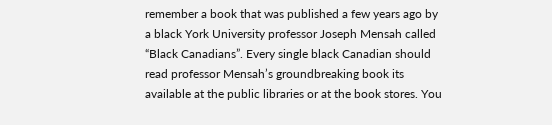remember a book that was published a few years ago by a black York University professor Joseph Mensah called “Black Canadians”. Every single black Canadian should read professor Mensah’s groundbreaking book its available at the public libraries or at the book stores. You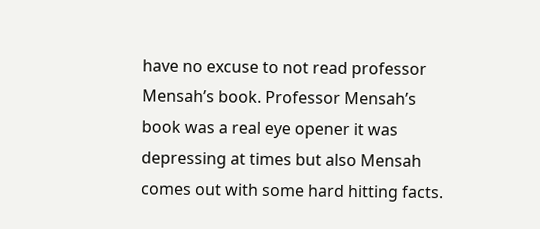have no excuse to not read professor Mensah’s book. Professor Mensah’s book was a real eye opener it was depressing at times but also Mensah comes out with some hard hitting facts.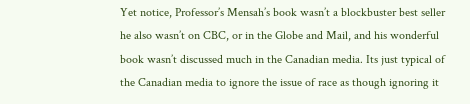Yet notice, Professor’s Mensah’s book wasn’t a blockbuster best seller he also wasn’t on CBC, or in the Globe and Mail, and his wonderful book wasn’t discussed much in the Canadian media. Its just typical of the Canadian media to ignore the issue of race as though ignoring it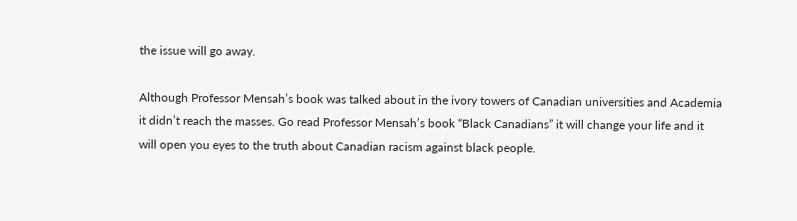the issue will go away.

Although Professor Mensah’s book was talked about in the ivory towers of Canadian universities and Academia it didn’t reach the masses. Go read Professor Mensah’s book “Black Canadians” it will change your life and it will open you eyes to the truth about Canadian racism against black people.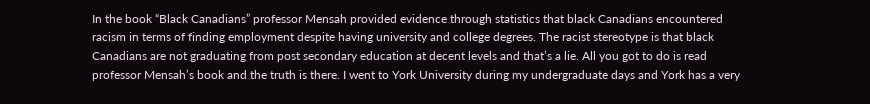In the book “Black Canadians” professor Mensah provided evidence through statistics that black Canadians encountered racism in terms of finding employment despite having university and college degrees. The racist stereotype is that black Canadians are not graduating from post secondary education at decent levels and that’s a lie. All you got to do is read professor Mensah’s book and the truth is there. I went to York University during my undergraduate days and York has a very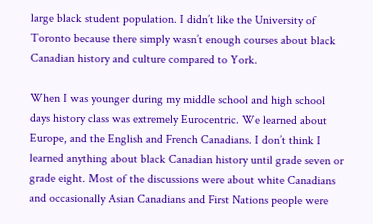large black student population. I didn’t like the University of Toronto because there simply wasn’t enough courses about black Canadian history and culture compared to York.

When I was younger during my middle school and high school days history class was extremely Eurocentric. We learned about Europe, and the English and French Canadians. I don’t think I learned anything about black Canadian history until grade seven or grade eight. Most of the discussions were about white Canadians and occasionally Asian Canadians and First Nations people were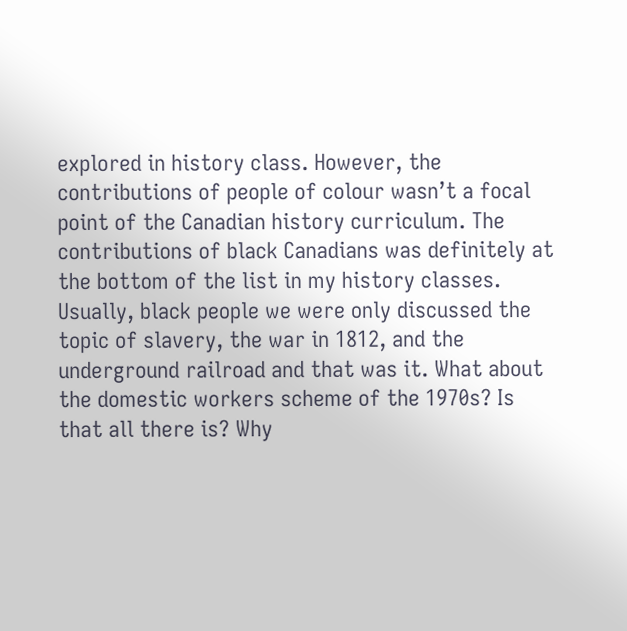explored in history class. However, the contributions of people of colour wasn’t a focal point of the Canadian history curriculum. The contributions of black Canadians was definitely at the bottom of the list in my history classes. Usually, black people we were only discussed the topic of slavery, the war in 1812, and the underground railroad and that was it. What about the domestic workers scheme of the 1970s? Is that all there is? Why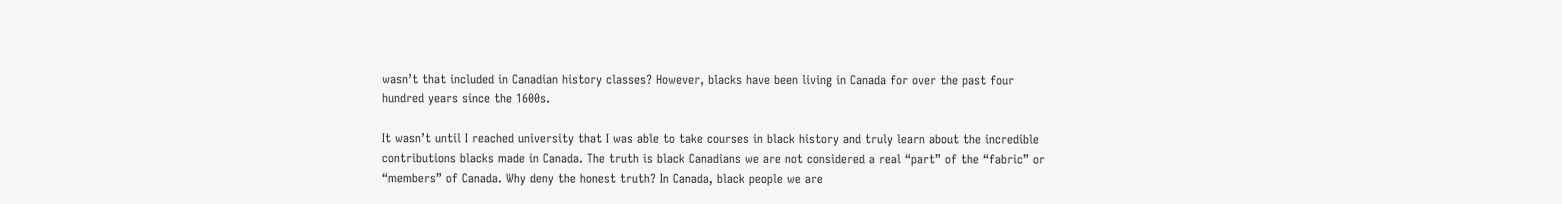wasn’t that included in Canadian history classes? However, blacks have been living in Canada for over the past four hundred years since the 1600s.

It wasn’t until I reached university that I was able to take courses in black history and truly learn about the incredible contributions blacks made in Canada. The truth is black Canadians we are not considered a real “part” of the “fabric” or “members” of Canada. Why deny the honest truth? In Canada, black people we are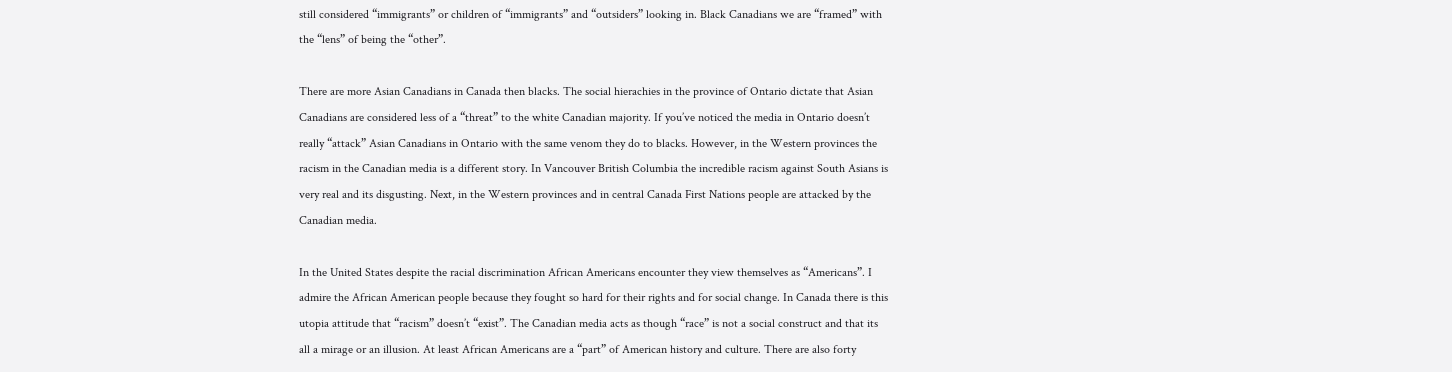still considered “immigrants” or children of “immigrants” and “outsiders” looking in. Black Canadians we are “framed” with the “lens” of being the “other”.

There are more Asian Canadians in Canada then blacks. The social hierachies in the province of Ontario dictate that Asian Canadians are considered less of a “threat” to the white Canadian majority. If you’ve noticed the media in Ontario doesn’t really “attack” Asian Canadians in Ontario with the same venom they do to blacks. However, in the Western provinces the racism in the Canadian media is a different story. In Vancouver British Columbia the incredible racism against South Asians is very real and its disgusting. Next, in the Western provinces and in central Canada First Nations people are attacked by the Canadian media.

In the United States despite the racial discrimination African Americans encounter they view themselves as “Americans”. I admire the African American people because they fought so hard for their rights and for social change. In Canada there is this utopia attitude that “racism” doesn’t “exist”. The Canadian media acts as though “race” is not a social construct and that its all a mirage or an illusion. At least African Americans are a “part” of American history and culture. There are also forty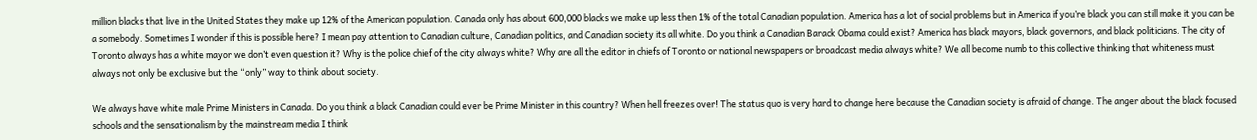million blacks that live in the United States they make up 12% of the American population. Canada only has about 600,000 blacks we make up less then 1% of the total Canadian population. America has a lot of social problems but in America if you’re black you can still make it you can be a somebody. Sometimes I wonder if this is possible here? I mean pay attention to Canadian culture, Canadian politics, and Canadian society its all white. Do you think a Canadian Barack Obama could exist? America has black mayors, black governors, and black politicians. The city of Toronto always has a white mayor we don’t even question it? Why is the police chief of the city always white? Why are all the editor in chiefs of Toronto or national newspapers or broadcast media always white? We all become numb to this collective thinking that whiteness must always not only be exclusive but the “only” way to think about society.

We always have white male Prime Ministers in Canada. Do you think a black Canadian could ever be Prime Minister in this country? When hell freezes over! The status quo is very hard to change here because the Canadian society is afraid of change. The anger about the black focused schools and the sensationalism by the mainstream media I think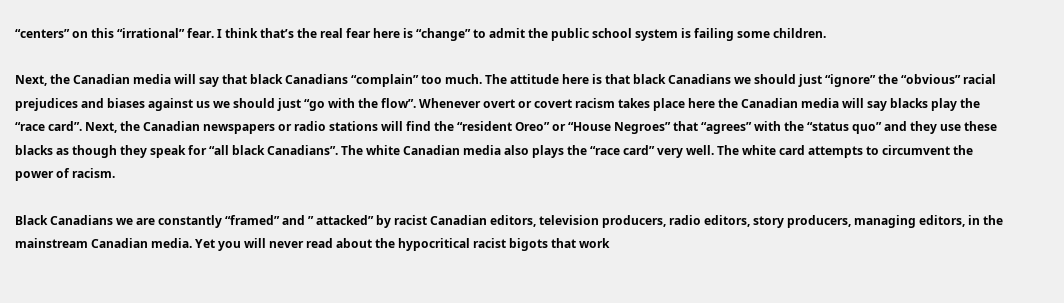“centers” on this “irrational” fear. I think that’s the real fear here is “change” to admit the public school system is failing some children.

Next, the Canadian media will say that black Canadians “complain” too much. The attitude here is that black Canadians we should just “ignore” the “obvious” racial prejudices and biases against us we should just “go with the flow”. Whenever overt or covert racism takes place here the Canadian media will say blacks play the “race card”. Next, the Canadian newspapers or radio stations will find the “resident Oreo” or “House Negroes” that “agrees” with the “status quo” and they use these blacks as though they speak for “all black Canadians”. The white Canadian media also plays the “race card” very well. The white card attempts to circumvent the power of racism.

Black Canadians we are constantly “framed” and ” attacked” by racist Canadian editors, television producers, radio editors, story producers, managing editors, in the mainstream Canadian media. Yet you will never read about the hypocritical racist bigots that work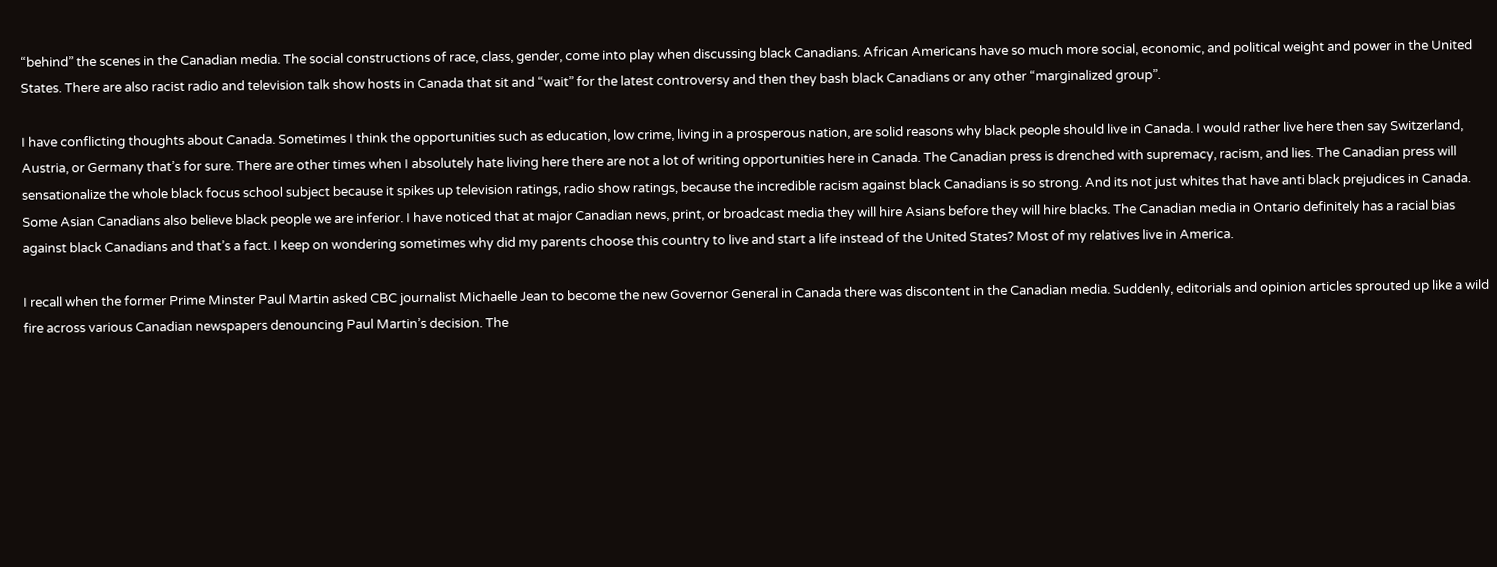“behind” the scenes in the Canadian media. The social constructions of race, class, gender, come into play when discussing black Canadians. African Americans have so much more social, economic, and political weight and power in the United States. There are also racist radio and television talk show hosts in Canada that sit and “wait” for the latest controversy and then they bash black Canadians or any other “marginalized group”.

I have conflicting thoughts about Canada. Sometimes I think the opportunities such as education, low crime, living in a prosperous nation, are solid reasons why black people should live in Canada. I would rather live here then say Switzerland, Austria, or Germany that’s for sure. There are other times when I absolutely hate living here there are not a lot of writing opportunities here in Canada. The Canadian press is drenched with supremacy, racism, and lies. The Canadian press will sensationalize the whole black focus school subject because it spikes up television ratings, radio show ratings, because the incredible racism against black Canadians is so strong. And its not just whites that have anti black prejudices in Canada. Some Asian Canadians also believe black people we are inferior. I have noticed that at major Canadian news, print, or broadcast media they will hire Asians before they will hire blacks. The Canadian media in Ontario definitely has a racial bias against black Canadians and that’s a fact. I keep on wondering sometimes why did my parents choose this country to live and start a life instead of the United States? Most of my relatives live in America.

I recall when the former Prime Minster Paul Martin asked CBC journalist Michaelle Jean to become the new Governor General in Canada there was discontent in the Canadian media. Suddenly, editorials and opinion articles sprouted up like a wild fire across various Canadian newspapers denouncing Paul Martin’s decision. The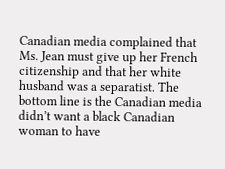Canadian media complained that Ms. Jean must give up her French citizenship and that her white husband was a separatist. The bottom line is the Canadian media didn’t want a black Canadian woman to have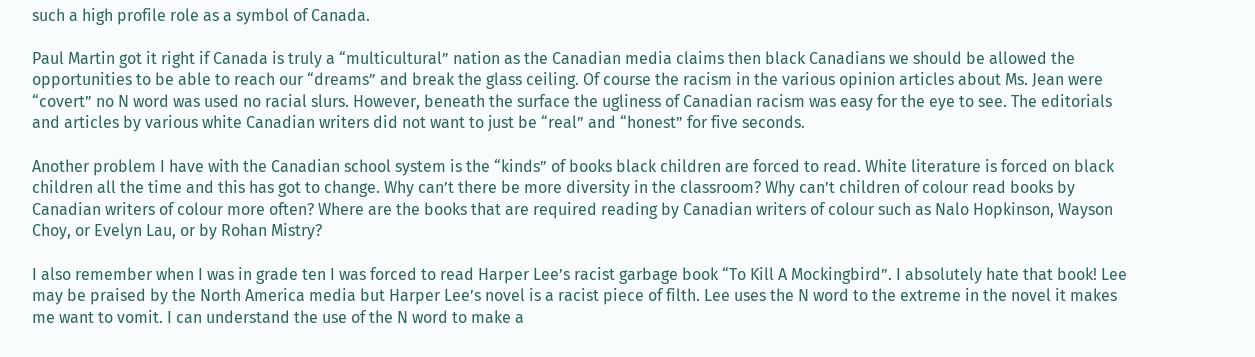such a high profile role as a symbol of Canada.

Paul Martin got it right if Canada is truly a “multicultural” nation as the Canadian media claims then black Canadians we should be allowed the opportunities to be able to reach our “dreams” and break the glass ceiling. Of course the racism in the various opinion articles about Ms. Jean were “covert” no N word was used no racial slurs. However, beneath the surface the ugliness of Canadian racism was easy for the eye to see. The editorials and articles by various white Canadian writers did not want to just be “real” and “honest” for five seconds.

Another problem I have with the Canadian school system is the “kinds” of books black children are forced to read. White literature is forced on black children all the time and this has got to change. Why can’t there be more diversity in the classroom? Why can’t children of colour read books by Canadian writers of colour more often? Where are the books that are required reading by Canadian writers of colour such as Nalo Hopkinson, Wayson Choy, or Evelyn Lau, or by Rohan Mistry?

I also remember when I was in grade ten I was forced to read Harper Lee’s racist garbage book “To Kill A Mockingbird”. I absolutely hate that book! Lee may be praised by the North America media but Harper Lee’s novel is a racist piece of filth. Lee uses the N word to the extreme in the novel it makes me want to vomit. I can understand the use of the N word to make a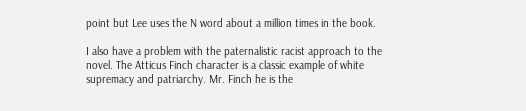point but Lee uses the N word about a million times in the book.

I also have a problem with the paternalistic racist approach to the novel. The Atticus Finch character is a classic example of white supremacy and patriarchy. Mr. Finch he is the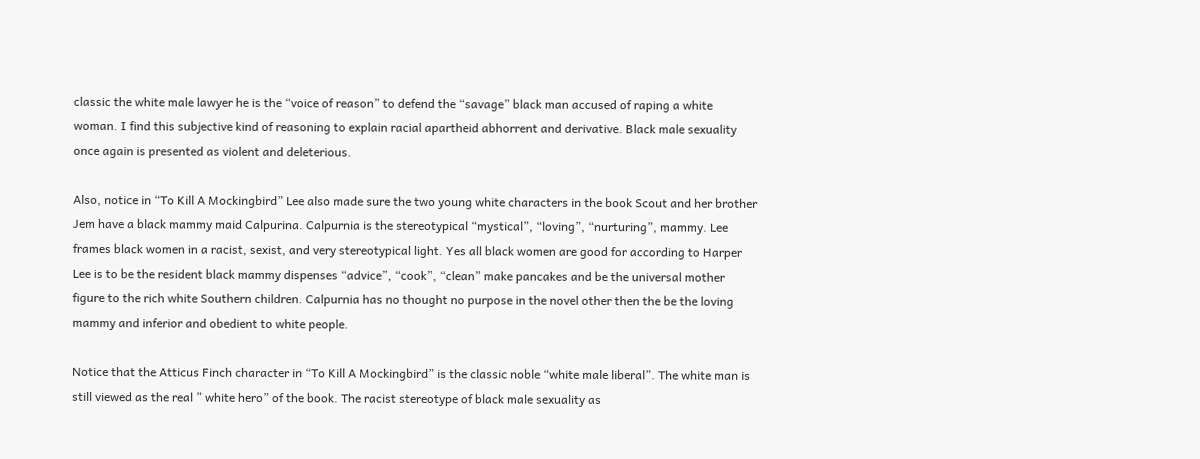classic the white male lawyer he is the “voice of reason” to defend the “savage” black man accused of raping a white woman. I find this subjective kind of reasoning to explain racial apartheid abhorrent and derivative. Black male sexuality once again is presented as violent and deleterious.

Also, notice in “To Kill A Mockingbird” Lee also made sure the two young white characters in the book Scout and her brother Jem have a black mammy maid Calpurina. Calpurnia is the stereotypical “mystical”, “loving”, “nurturing”, mammy. Lee frames black women in a racist, sexist, and very stereotypical light. Yes all black women are good for according to Harper Lee is to be the resident black mammy dispenses “advice”, “cook”, “clean” make pancakes and be the universal mother figure to the rich white Southern children. Calpurnia has no thought no purpose in the novel other then the be the loving mammy and inferior and obedient to white people.

Notice that the Atticus Finch character in “To Kill A Mockingbird” is the classic noble “white male liberal”. The white man is still viewed as the real ” white hero” of the book. The racist stereotype of black male sexuality as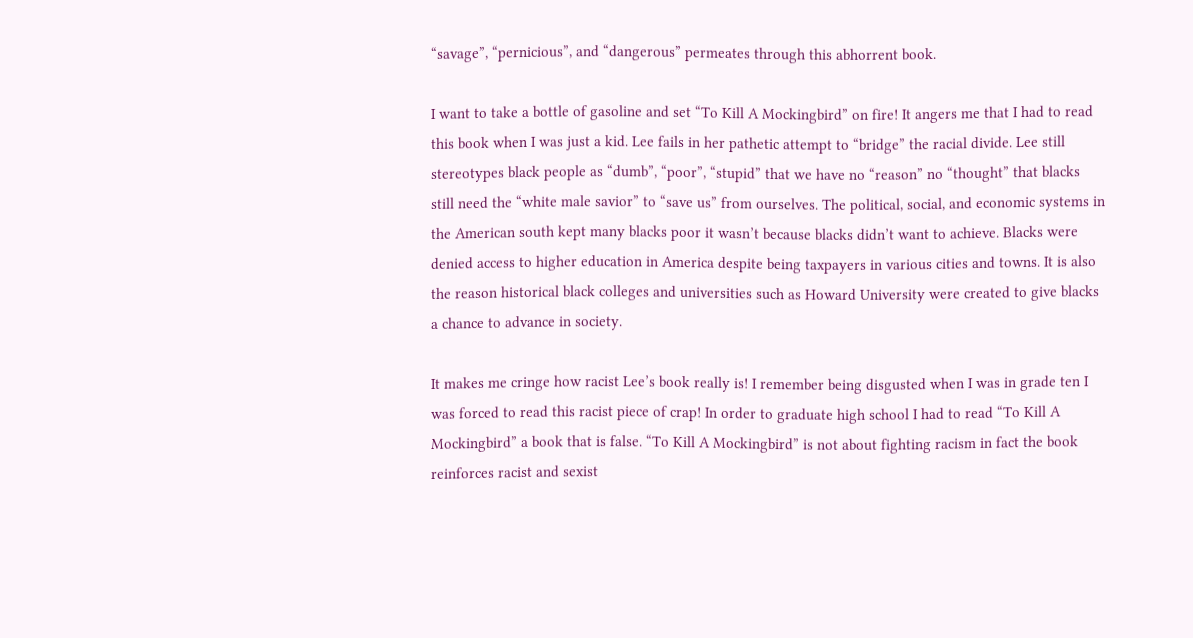“savage”, “pernicious”, and “dangerous” permeates through this abhorrent book.

I want to take a bottle of gasoline and set “To Kill A Mockingbird” on fire! It angers me that I had to read this book when I was just a kid. Lee fails in her pathetic attempt to “bridge” the racial divide. Lee still stereotypes black people as “dumb”, “poor”, “stupid” that we have no “reason” no “thought” that blacks still need the “white male savior” to “save us” from ourselves. The political, social, and economic systems in the American south kept many blacks poor it wasn’t because blacks didn’t want to achieve. Blacks were denied access to higher education in America despite being taxpayers in various cities and towns. It is also the reason historical black colleges and universities such as Howard University were created to give blacks a chance to advance in society.

It makes me cringe how racist Lee’s book really is! I remember being disgusted when I was in grade ten I was forced to read this racist piece of crap! In order to graduate high school I had to read “To Kill A Mockingbird” a book that is false. “To Kill A Mockingbird” is not about fighting racism in fact the book reinforces racist and sexist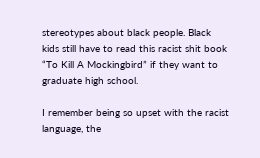stereotypes about black people. Black kids still have to read this racist shit book “To Kill A Mockingbird” if they want to graduate high school.

I remember being so upset with the racist language, the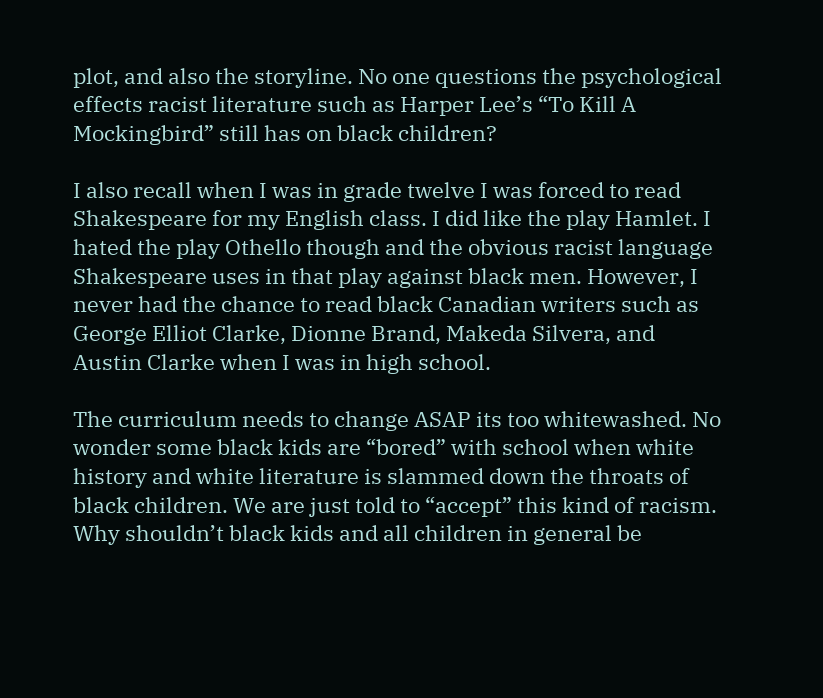plot, and also the storyline. No one questions the psychological effects racist literature such as Harper Lee’s “To Kill A Mockingbird” still has on black children?

I also recall when I was in grade twelve I was forced to read Shakespeare for my English class. I did like the play Hamlet. I hated the play Othello though and the obvious racist language Shakespeare uses in that play against black men. However, I never had the chance to read black Canadian writers such as George Elliot Clarke, Dionne Brand, Makeda Silvera, and Austin Clarke when I was in high school.

The curriculum needs to change ASAP its too whitewashed. No wonder some black kids are “bored” with school when white history and white literature is slammed down the throats of black children. We are just told to “accept” this kind of racism. Why shouldn’t black kids and all children in general be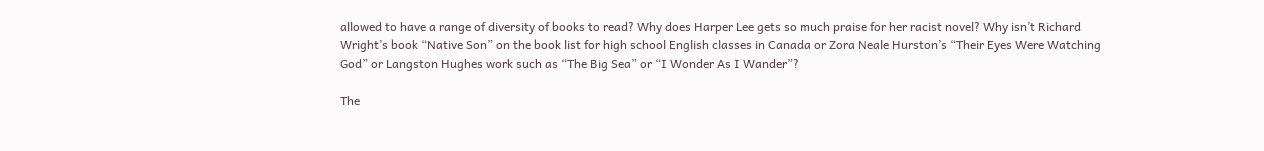allowed to have a range of diversity of books to read? Why does Harper Lee gets so much praise for her racist novel? Why isn’t Richard Wright’s book “Native Son” on the book list for high school English classes in Canada or Zora Neale Hurston’s “Their Eyes Were Watching God” or Langston Hughes work such as “The Big Sea” or “I Wonder As I Wander”?

The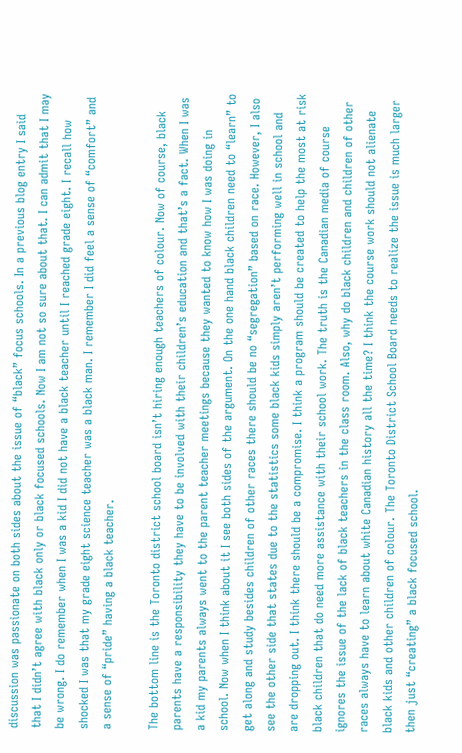discussion was passionate on both sides about the issue of “black” focus schools. In a previous blog entry I said that I didn’t agree with black only or black focused schools. Now I am not so sure about that. I can admit that I may be wrong. I do remember when I was a kid I did not have a black teacher until I reached grade eight. I recall how shocked I was that my grade eight science teacher was a black man. I remember I did feel a sense of “comfort” and a sense of “pride” having a black teacher.

The bottom line is the Toronto district school board isn’t hiring enough teachers of colour. Now of course, black parents have a responsibility they have to be involved with their children’s education and that’s a fact. When I was a kid my parents always went to the parent teacher meetings because they wanted to know how I was doing in school. Now when I think about it I see both sides of the argument. On the one hand black children need to “learn” to get along and study besides children of other races there should be no “segregation” based on race. However, I also see the other side that states due to the statistics some black kids simply aren’t performing well in school and are dropping out. I think there should be a compromise. I think a program should be created to help the most at risk black children that do need more assistance with their school work. The truth is the Canadian media of course ignores the issue of the lack of black teachers in the class room. Also, why do black children and children of other races always have to learn about white Canadian history all the time? I think the course work should not alienate black kids and other children of colour. The Toronto District School Board needs to realize the issue is much larger then just “creating” a black focused school.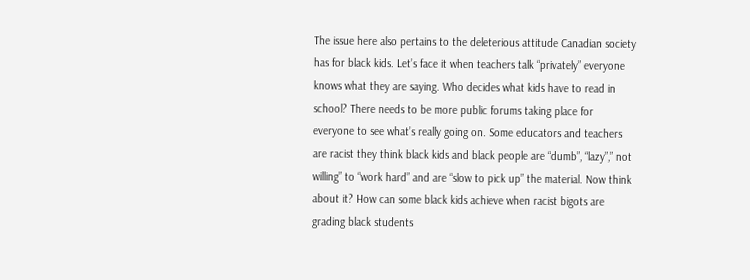The issue here also pertains to the deleterious attitude Canadian society has for black kids. Let’s face it when teachers talk “privately” everyone knows what they are saying. Who decides what kids have to read in school? There needs to be more public forums taking place for everyone to see what’s really going on. Some educators and teachers are racist they think black kids and black people are “dumb”, “lazy”,” not willing” to “work hard” and are “slow to pick up” the material. Now think about it? How can some black kids achieve when racist bigots are grading black students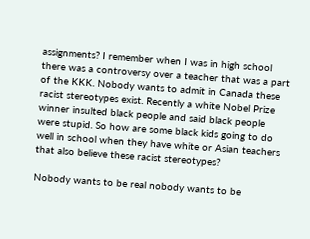assignments? I remember when I was in high school there was a controversy over a teacher that was a part of the KKK. Nobody wants to admit in Canada these racist stereotypes exist. Recently a white Nobel Prize winner insulted black people and said black people were stupid. So how are some black kids going to do well in school when they have white or Asian teachers that also believe these racist stereotypes?

Nobody wants to be real nobody wants to be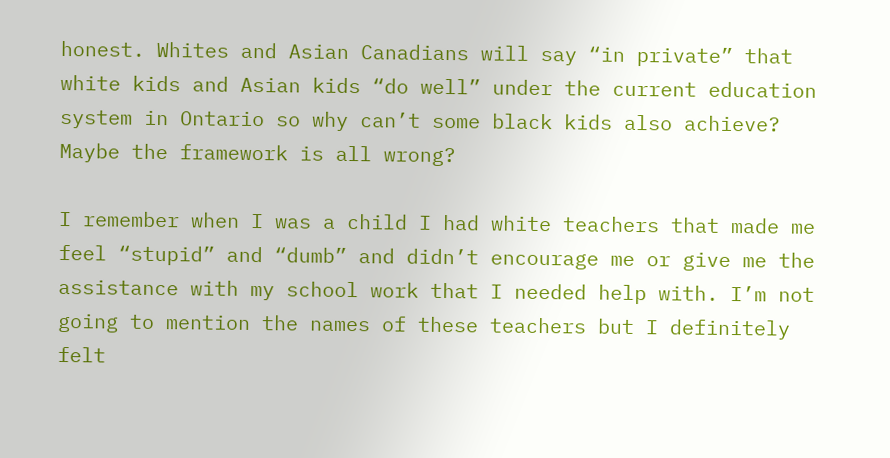honest. Whites and Asian Canadians will say “in private” that white kids and Asian kids “do well” under the current education system in Ontario so why can’t some black kids also achieve? Maybe the framework is all wrong?

I remember when I was a child I had white teachers that made me feel “stupid” and “dumb” and didn’t encourage me or give me the assistance with my school work that I needed help with. I’m not going to mention the names of these teachers but I definitely felt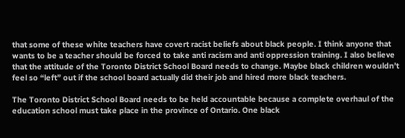that some of these white teachers have covert racist beliefs about black people. I think anyone that wants to be a teacher should be forced to take anti racism and anti oppression training. I also believe that the attitude of the Toronto District School Board needs to change. Maybe black children wouldn’t feel so “left” out if the school board actually did their job and hired more black teachers.

The Toronto District School Board needs to be held accountable because a complete overhaul of the education school must take place in the province of Ontario. One black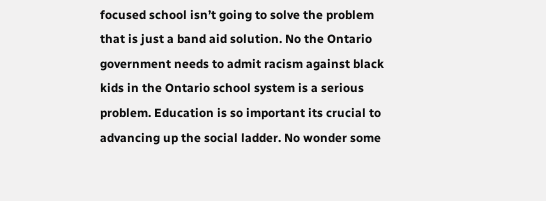focused school isn’t going to solve the problem that is just a band aid solution. No the Ontario government needs to admit racism against black kids in the Ontario school system is a serious problem. Education is so important its crucial to advancing up the social ladder. No wonder some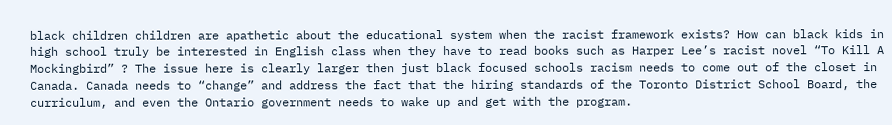black children children are apathetic about the educational system when the racist framework exists? How can black kids in high school truly be interested in English class when they have to read books such as Harper Lee’s racist novel “To Kill A Mockingbird” ? The issue here is clearly larger then just black focused schools racism needs to come out of the closet in Canada. Canada needs to “change” and address the fact that the hiring standards of the Toronto District School Board, the curriculum, and even the Ontario government needs to wake up and get with the program.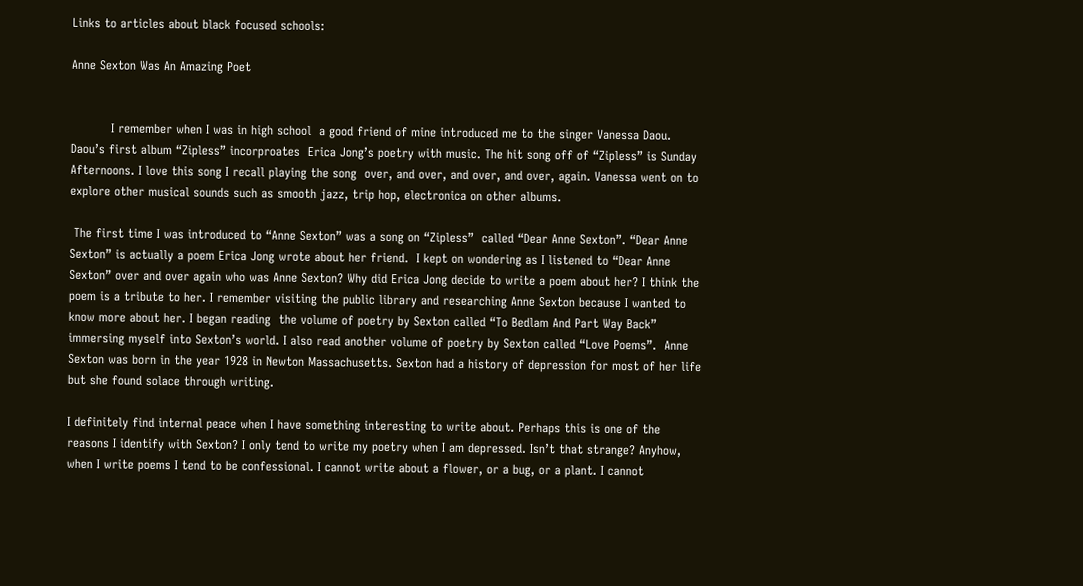Links to articles about black focused schools:

Anne Sexton Was An Amazing Poet


          I remember when I was in high school  a good friend of mine introduced me to the singer Vanessa Daou. Daou’s first album “Zipless” incorproates  Erica Jong’s poetry with music. The hit song off of “Zipless” is Sunday Afternoons. I love this song I recall playing the song  over, and over, and over, and over, again. Vanessa went on to explore other musical sounds such as smooth jazz, trip hop, electronica on other albums.

 The first time I was introduced to “Anne Sexton” was a song on “Zipless”  called “Dear Anne Sexton”. “Dear Anne Sexton” is actually a poem Erica Jong wrote about her friend.  I kept on wondering as I listened to “Dear Anne Sexton” over and over again who was Anne Sexton? Why did Erica Jong decide to write a poem about her? I think the poem is a tribute to her. I remember visiting the public library and researching Anne Sexton because I wanted to know more about her. I began reading  the volume of poetry by Sexton called “To Bedlam And Part Way Back” immersing myself into Sexton’s world. I also read another volume of poetry by Sexton called “Love Poems”.  Anne Sexton was born in the year 1928 in Newton Massachusetts. Sexton had a history of depression for most of her life but she found solace through writing.

I definitely find internal peace when I have something interesting to write about. Perhaps this is one of the reasons I identify with Sexton? I only tend to write my poetry when I am depressed. Isn’t that strange? Anyhow, when I write poems I tend to be confessional. I cannot write about a flower, or a bug, or a plant. I cannot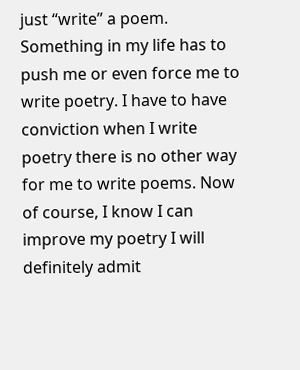just “write” a poem. Something in my life has to push me or even force me to write poetry. I have to have conviction when I write poetry there is no other way for me to write poems. Now of course, I know I can improve my poetry I will definitely admit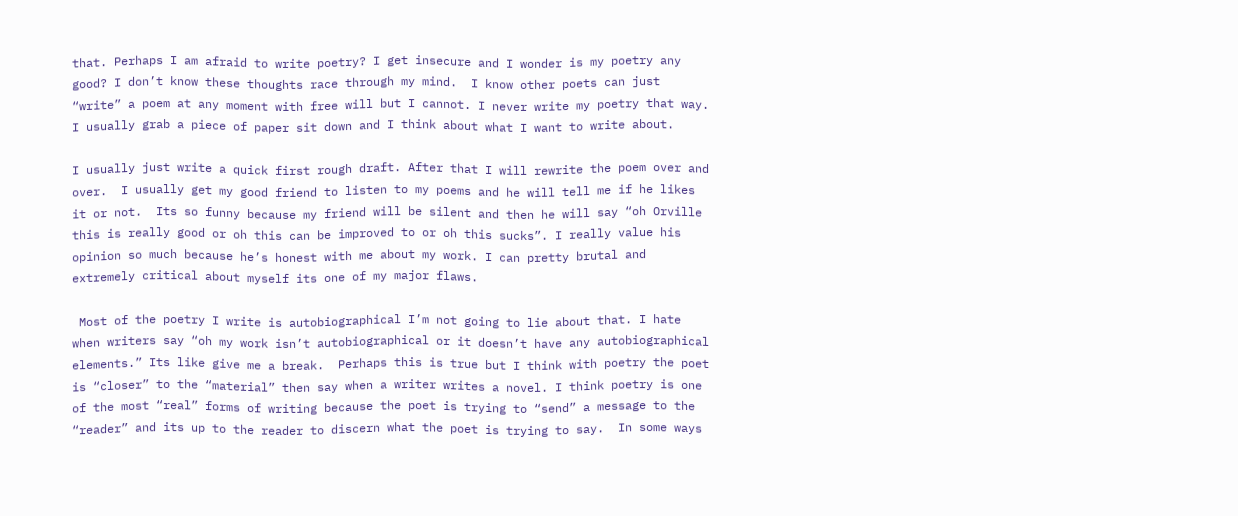that. Perhaps I am afraid to write poetry? I get insecure and I wonder is my poetry any good? I don’t know these thoughts race through my mind.  I know other poets can just “write” a poem at any moment with free will but I cannot. I never write my poetry that way. I usually grab a piece of paper sit down and I think about what I want to write about.

I usually just write a quick first rough draft. After that I will rewrite the poem over and over.  I usually get my good friend to listen to my poems and he will tell me if he likes it or not.  Its so funny because my friend will be silent and then he will say “oh Orville this is really good or oh this can be improved to or oh this sucks”. I really value his opinion so much because he’s honest with me about my work. I can pretty brutal and extremely critical about myself its one of my major flaws.

 Most of the poetry I write is autobiographical I’m not going to lie about that. I hate when writers say “oh my work isn’t autobiographical or it doesn’t have any autobiographical elements.” Its like give me a break.  Perhaps this is true but I think with poetry the poet is “closer” to the “material” then say when a writer writes a novel. I think poetry is one of the most “real” forms of writing because the poet is trying to “send” a message to the “reader” and its up to the reader to discern what the poet is trying to say.  In some ways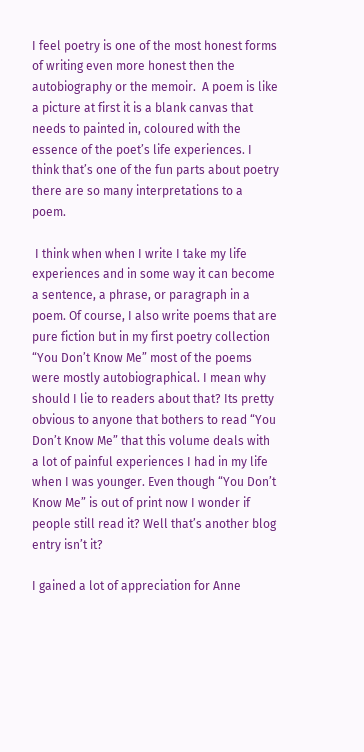I feel poetry is one of the most honest forms of writing even more honest then the autobiography or the memoir.  A poem is like a picture at first it is a blank canvas that needs to painted in, coloured with the essence of the poet’s life experiences. I think that’s one of the fun parts about poetry there are so many interpretations to a poem.

 I think when when I write I take my life experiences and in some way it can become a sentence, a phrase, or paragraph in a poem. Of course, I also write poems that are pure fiction but in my first poetry collection  “You Don’t Know Me” most of the poems were mostly autobiographical. I mean why should I lie to readers about that? Its pretty obvious to anyone that bothers to read “You Don’t Know Me” that this volume deals with a lot of painful experiences I had in my life when I was younger. Even though “You Don’t Know Me” is out of print now I wonder if people still read it? Well that’s another blog entry isn’t it?

I gained a lot of appreciation for Anne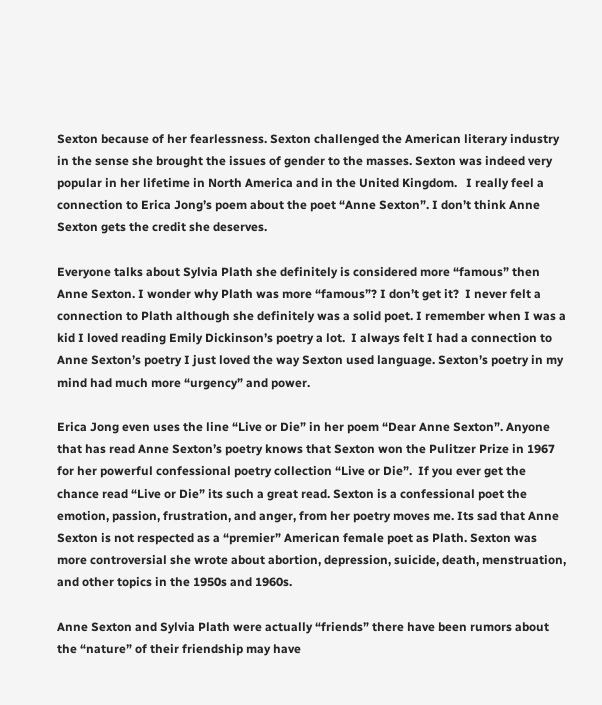Sexton because of her fearlessness. Sexton challenged the American literary industry in the sense she brought the issues of gender to the masses. Sexton was indeed very popular in her lifetime in North America and in the United Kingdom.   I really feel a connection to Erica Jong’s poem about the poet “Anne Sexton”. I don’t think Anne Sexton gets the credit she deserves.

Everyone talks about Sylvia Plath she definitely is considered more “famous” then Anne Sexton. I wonder why Plath was more “famous”? I don’t get it?  I never felt a connection to Plath although she definitely was a solid poet. I remember when I was a kid I loved reading Emily Dickinson’s poetry a lot.  I always felt I had a connection to Anne Sexton’s poetry I just loved the way Sexton used language. Sexton’s poetry in my mind had much more “urgency” and power.

Erica Jong even uses the line “Live or Die” in her poem “Dear Anne Sexton”. Anyone that has read Anne Sexton’s poetry knows that Sexton won the Pulitzer Prize in 1967 for her powerful confessional poetry collection “Live or Die”.  If you ever get the chance read “Live or Die” its such a great read. Sexton is a confessional poet the emotion, passion, frustration, and anger, from her poetry moves me. Its sad that Anne Sexton is not respected as a “premier” American female poet as Plath. Sexton was more controversial she wrote about abortion, depression, suicide, death, menstruation, and other topics in the 1950s and 1960s.

Anne Sexton and Sylvia Plath were actually “friends” there have been rumors about the “nature” of their friendship may have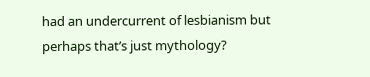had an undercurrent of lesbianism but perhaps that’s just mythology?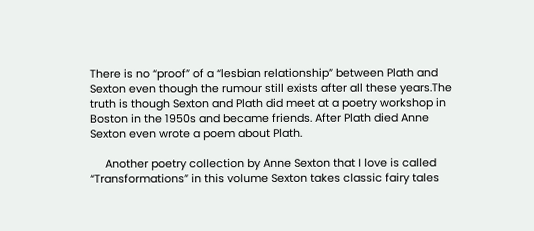There is no “proof” of a “lesbian relationship” between Plath and Sexton even though the rumour still exists after all these years.The truth is though Sexton and Plath did meet at a poetry workshop in Boston in the 1950s and became friends. After Plath died Anne Sexton even wrote a poem about Plath.

     Another poetry collection by Anne Sexton that I love is called “Transformations” in this volume Sexton takes classic fairy tales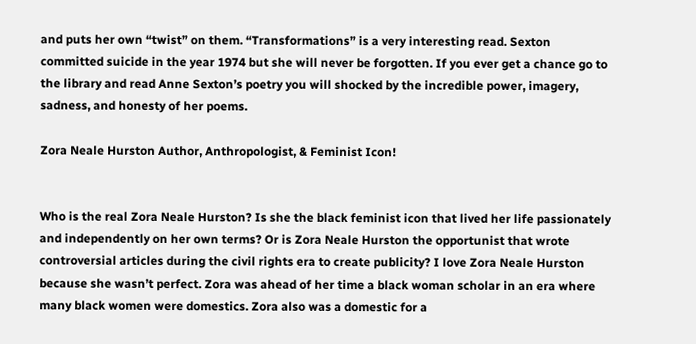and puts her own “twist” on them. “Transformations” is a very interesting read. Sexton committed suicide in the year 1974 but she will never be forgotten. If you ever get a chance go to the library and read Anne Sexton’s poetry you will shocked by the incredible power, imagery, sadness, and honesty of her poems.

Zora Neale Hurston Author, Anthropologist, & Feminist Icon!


Who is the real Zora Neale Hurston? Is she the black feminist icon that lived her life passionately and independently on her own terms? Or is Zora Neale Hurston the opportunist that wrote controversial articles during the civil rights era to create publicity? I love Zora Neale Hurston because she wasn’t perfect. Zora was ahead of her time a black woman scholar in an era where many black women were domestics. Zora also was a domestic for a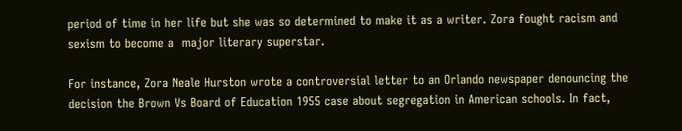period of time in her life but she was so determined to make it as a writer. Zora fought racism and sexism to become a  major literary superstar.

For instance, Zora Neale Hurston wrote a controversial letter to an Orlando newspaper denouncing the decision the Brown Vs Board of Education 1955 case about segregation in American schools. In fact,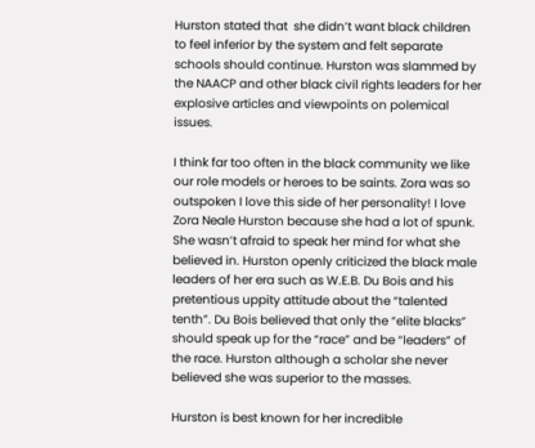Hurston stated that  she didn’t want black children to feel inferior by the system and felt separate schools should continue. Hurston was slammed by the NAACP and other black civil rights leaders for her explosive articles and viewpoints on polemical issues.

I think far too often in the black community we like our role models or heroes to be saints. Zora was so outspoken I love this side of her personality! I love Zora Neale Hurston because she had a lot of spunk. She wasn’t afraid to speak her mind for what she believed in. Hurston openly criticized the black male leaders of her era such as W.E.B. Du Bois and his pretentious uppity attitude about the “talented tenth”. Du Bois believed that only the “elite blacks” should speak up for the “race” and be “leaders” of the race. Hurston although a scholar she never believed she was superior to the masses.

Hurston is best known for her incredible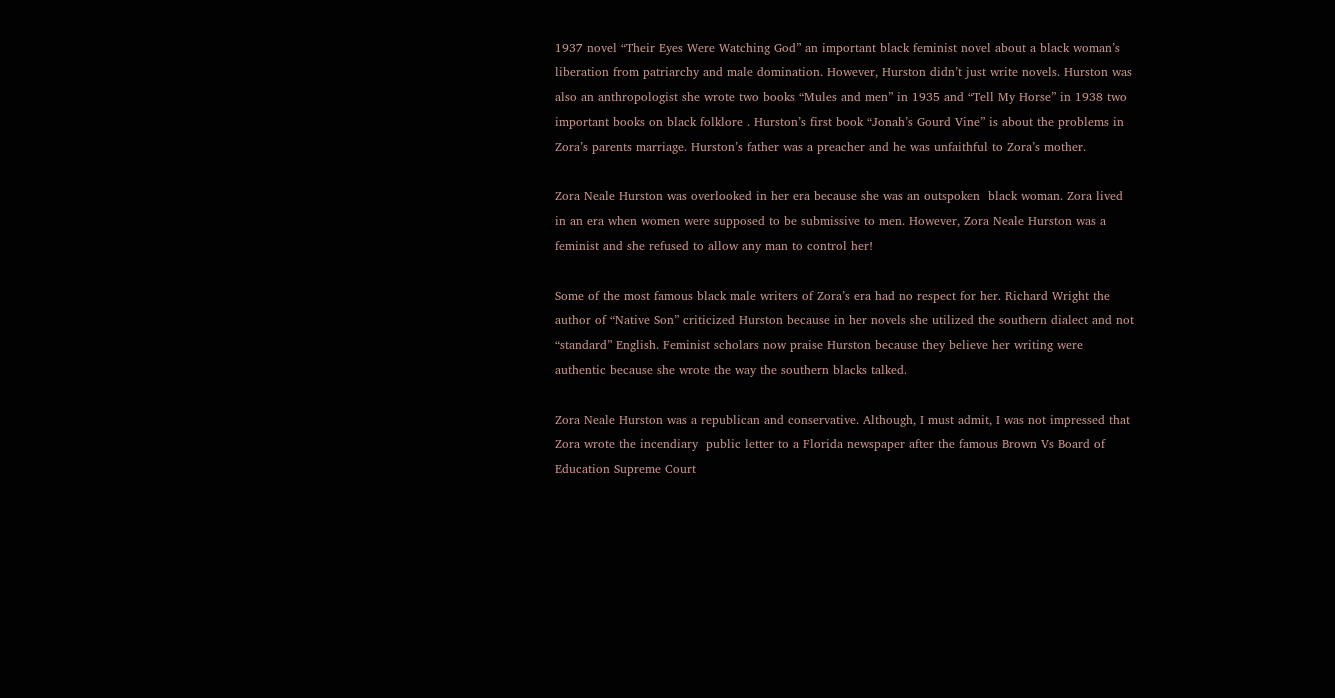1937 novel “Their Eyes Were Watching God” an important black feminist novel about a black woman’s liberation from patriarchy and male domination. However, Hurston didn’t just write novels. Hurston was also an anthropologist she wrote two books “Mules and men” in 1935 and “Tell My Horse” in 1938 two important books on black folklore . Hurston’s first book “Jonah’s Gourd Vine” is about the problems in Zora’s parents marriage. Hurston’s father was a preacher and he was unfaithful to Zora’s mother.

Zora Neale Hurston was overlooked in her era because she was an outspoken  black woman. Zora lived in an era when women were supposed to be submissive to men. However, Zora Neale Hurston was a feminist and she refused to allow any man to control her!

Some of the most famous black male writers of Zora’s era had no respect for her. Richard Wright the author of “Native Son” criticized Hurston because in her novels she utilized the southern dialect and not “standard” English. Feminist scholars now praise Hurston because they believe her writing were authentic because she wrote the way the southern blacks talked.

Zora Neale Hurston was a republican and conservative. Although, I must admit, I was not impressed that Zora wrote the incendiary  public letter to a Florida newspaper after the famous Brown Vs Board of Education Supreme Court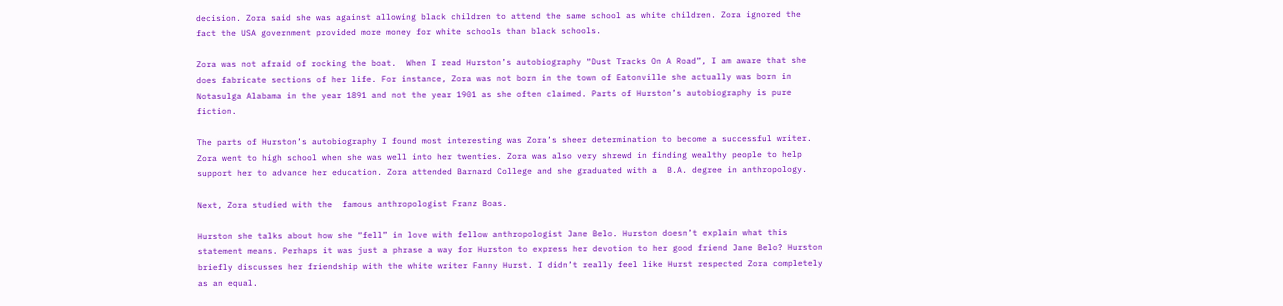decision. Zora said she was against allowing black children to attend the same school as white children. Zora ignored the fact the USA government provided more money for white schools than black schools.

Zora was not afraid of rocking the boat.  When I read Hurston’s autobiography “Dust Tracks On A Road”, I am aware that she does fabricate sections of her life. For instance, Zora was not born in the town of Eatonville she actually was born in Notasulga Alabama in the year 1891 and not the year 1901 as she often claimed. Parts of Hurston’s autobiography is pure fiction.

The parts of Hurston’s autobiography I found most interesting was Zora’s sheer determination to become a successful writer. Zora went to high school when she was well into her twenties. Zora was also very shrewd in finding wealthy people to help support her to advance her education. Zora attended Barnard College and she graduated with a  B.A. degree in anthropology.

Next, Zora studied with the  famous anthropologist Franz Boas.

Hurston she talks about how she “fell” in love with fellow anthropologist Jane Belo. Hurston doesn’t explain what this statement means. Perhaps it was just a phrase a way for Hurston to express her devotion to her good friend Jane Belo? Hurston briefly discusses her friendship with the white writer Fanny Hurst. I didn’t really feel like Hurst respected Zora completely as an equal.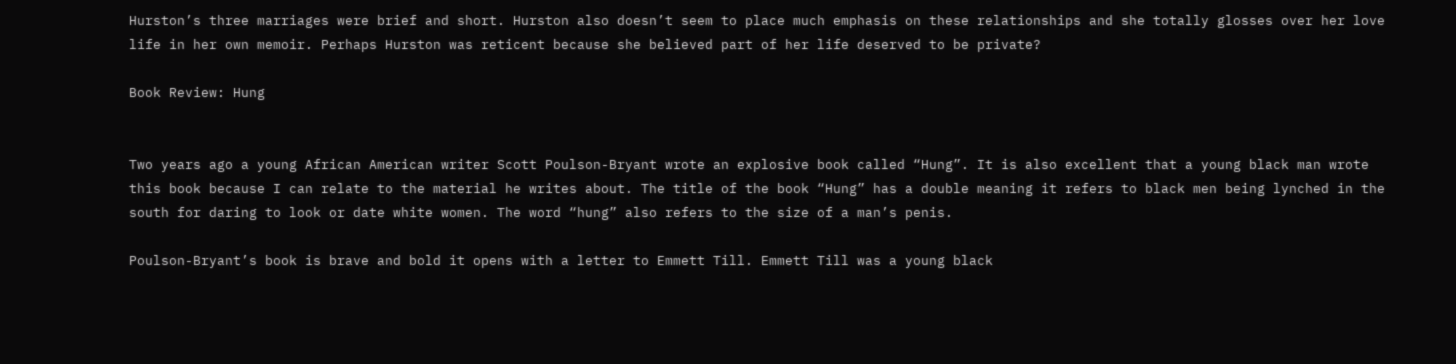Hurston’s three marriages were brief and short. Hurston also doesn’t seem to place much emphasis on these relationships and she totally glosses over her love life in her own memoir. Perhaps Hurston was reticent because she believed part of her life deserved to be private?

Book Review: Hung


Two years ago a young African American writer Scott Poulson-Bryant wrote an explosive book called “Hung”. It is also excellent that a young black man wrote this book because I can relate to the material he writes about. The title of the book “Hung” has a double meaning it refers to black men being lynched in the south for daring to look or date white women. The word “hung” also refers to the size of a man’s penis.

Poulson-Bryant’s book is brave and bold it opens with a letter to Emmett Till. Emmett Till was a young black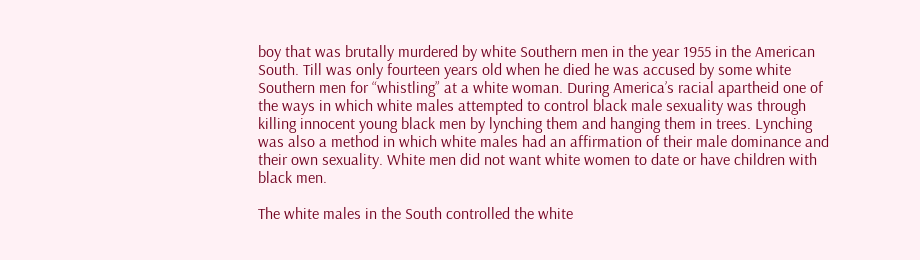boy that was brutally murdered by white Southern men in the year 1955 in the American South. Till was only fourteen years old when he died he was accused by some white Southern men for “whistling” at a white woman. During America’s racial apartheid one of the ways in which white males attempted to control black male sexuality was through killing innocent young black men by lynching them and hanging them in trees. Lynching was also a method in which white males had an affirmation of their male dominance and their own sexuality. White men did not want white women to date or have children with black men.

The white males in the South controlled the white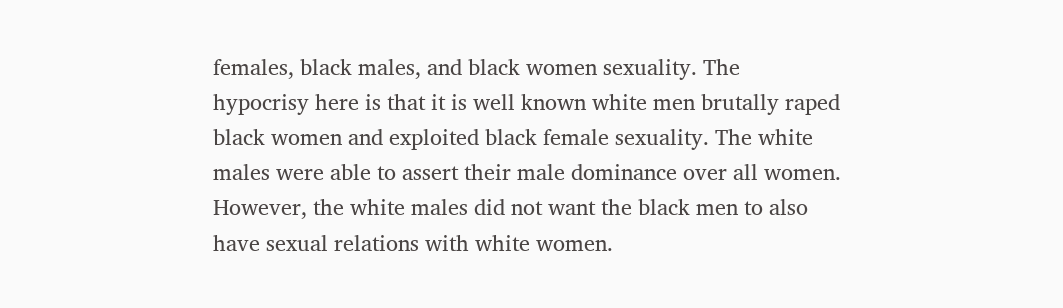females, black males, and black women sexuality. The hypocrisy here is that it is well known white men brutally raped black women and exploited black female sexuality. The white males were able to assert their male dominance over all women. However, the white males did not want the black men to also have sexual relations with white women.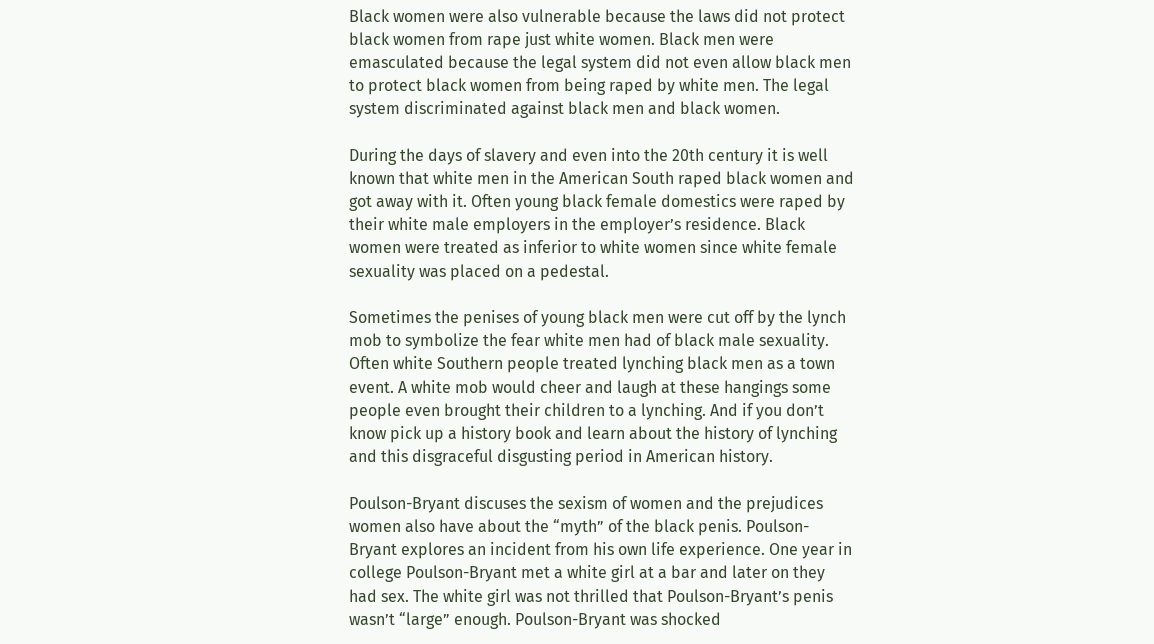Black women were also vulnerable because the laws did not protect black women from rape just white women. Black men were emasculated because the legal system did not even allow black men to protect black women from being raped by white men. The legal system discriminated against black men and black women.

During the days of slavery and even into the 20th century it is well known that white men in the American South raped black women and got away with it. Often young black female domestics were raped by their white male employers in the employer’s residence. Black women were treated as inferior to white women since white female sexuality was placed on a pedestal.

Sometimes the penises of young black men were cut off by the lynch mob to symbolize the fear white men had of black male sexuality. Often white Southern people treated lynching black men as a town event. A white mob would cheer and laugh at these hangings some people even brought their children to a lynching. And if you don’t know pick up a history book and learn about the history of lynching and this disgraceful disgusting period in American history.

Poulson-Bryant discuses the sexism of women and the prejudices women also have about the “myth” of the black penis. Poulson-Bryant explores an incident from his own life experience. One year in college Poulson-Bryant met a white girl at a bar and later on they had sex. The white girl was not thrilled that Poulson-Bryant’s penis wasn’t “large” enough. Poulson-Bryant was shocked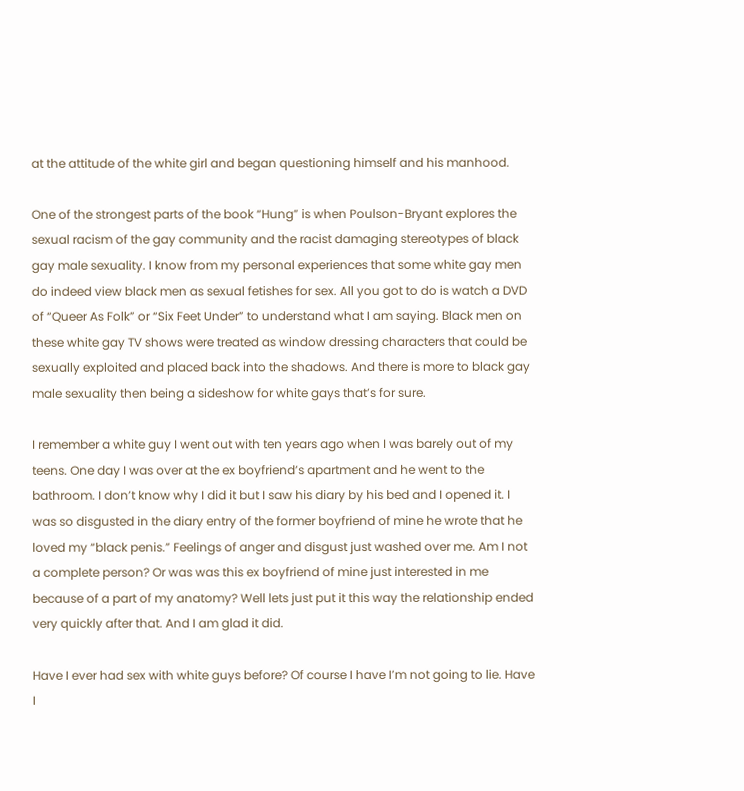at the attitude of the white girl and began questioning himself and his manhood.

One of the strongest parts of the book “Hung” is when Poulson-Bryant explores the sexual racism of the gay community and the racist damaging stereotypes of black gay male sexuality. I know from my personal experiences that some white gay men do indeed view black men as sexual fetishes for sex. All you got to do is watch a DVD of “Queer As Folk” or “Six Feet Under” to understand what I am saying. Black men on these white gay TV shows were treated as window dressing characters that could be sexually exploited and placed back into the shadows. And there is more to black gay male sexuality then being a sideshow for white gays that’s for sure.

I remember a white guy I went out with ten years ago when I was barely out of my teens. One day I was over at the ex boyfriend’s apartment and he went to the bathroom. I don’t know why I did it but I saw his diary by his bed and I opened it. I was so disgusted in the diary entry of the former boyfriend of mine he wrote that he loved my “black penis.” Feelings of anger and disgust just washed over me. Am I not a complete person? Or was was this ex boyfriend of mine just interested in me because of a part of my anatomy? Well lets just put it this way the relationship ended very quickly after that. And I am glad it did.

Have I ever had sex with white guys before? Of course I have I’m not going to lie. Have I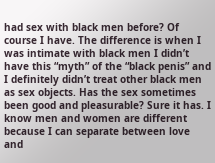had sex with black men before? Of course I have. The difference is when I was intimate with black men I didn’t have this “myth” of the “black penis” and I definitely didn’t treat other black men as sex objects. Has the sex sometimes been good and pleasurable? Sure it has. I know men and women are different because I can separate between love and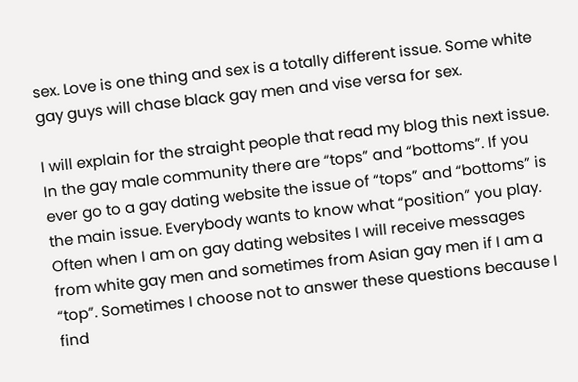sex. Love is one thing and sex is a totally different issue. Some white gay guys will chase black gay men and vise versa for sex.

I will explain for the straight people that read my blog this next issue. In the gay male community there are “tops” and “bottoms”. If you ever go to a gay dating website the issue of “tops” and “bottoms” is the main issue. Everybody wants to know what “position” you play. Often when I am on gay dating websites I will receive messages from white gay men and sometimes from Asian gay men if I am a “top”. Sometimes I choose not to answer these questions because I find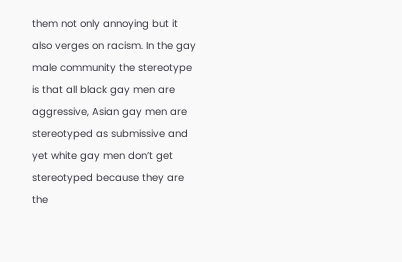them not only annoying but it also verges on racism. In the gay male community the stereotype is that all black gay men are aggressive, Asian gay men are stereotyped as submissive and yet white gay men don’t get stereotyped because they are the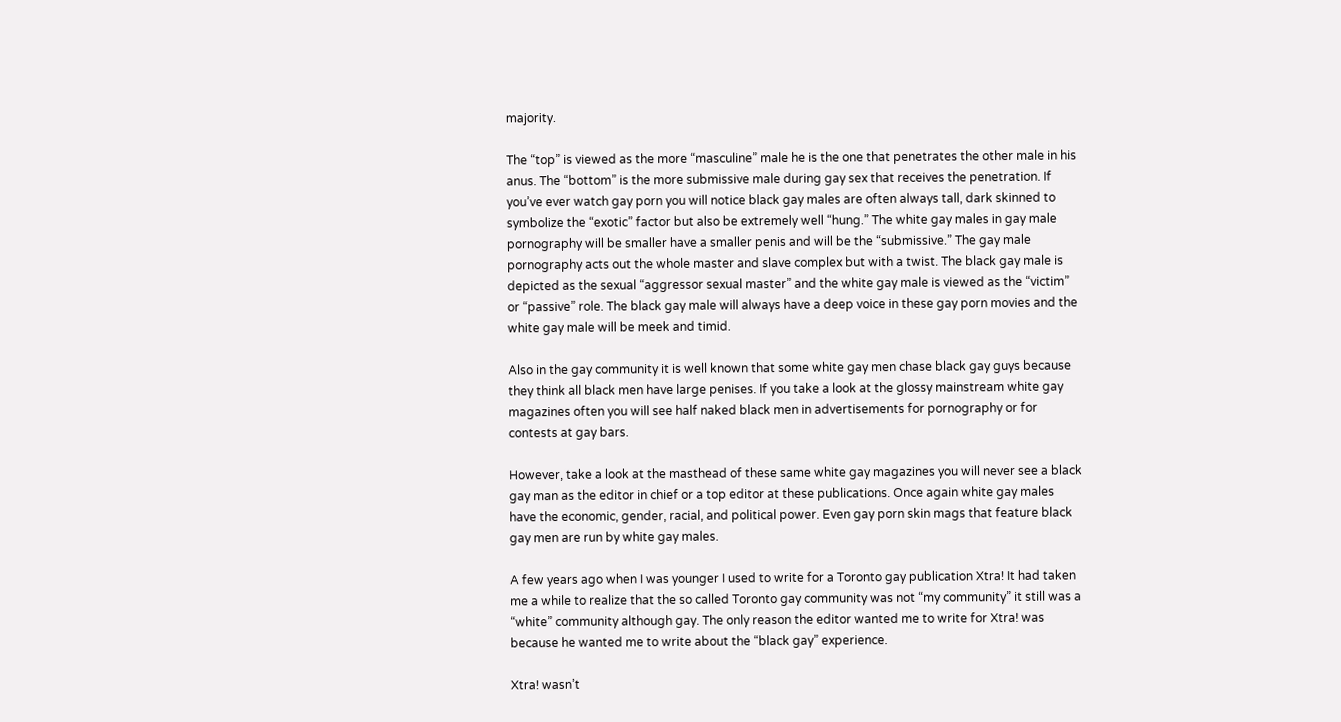majority.

The “top” is viewed as the more “masculine” male he is the one that penetrates the other male in his anus. The “bottom” is the more submissive male during gay sex that receives the penetration. If you’ve ever watch gay porn you will notice black gay males are often always tall, dark skinned to symbolize the “exotic” factor but also be extremely well “hung.” The white gay males in gay male pornography will be smaller have a smaller penis and will be the “submissive.” The gay male pornography acts out the whole master and slave complex but with a twist. The black gay male is depicted as the sexual “aggressor sexual master” and the white gay male is viewed as the “victim” or “passive” role. The black gay male will always have a deep voice in these gay porn movies and the white gay male will be meek and timid.

Also in the gay community it is well known that some white gay men chase black gay guys because they think all black men have large penises. If you take a look at the glossy mainstream white gay magazines often you will see half naked black men in advertisements for pornography or for contests at gay bars.

However, take a look at the masthead of these same white gay magazines you will never see a black gay man as the editor in chief or a top editor at these publications. Once again white gay males  have the economic, gender, racial, and political power. Even gay porn skin mags that feature black gay men are run by white gay males.

A few years ago when I was younger I used to write for a Toronto gay publication Xtra! It had taken me a while to realize that the so called Toronto gay community was not “my community” it still was a “white” community although gay. The only reason the editor wanted me to write for Xtra! was because he wanted me to write about the “black gay” experience.

Xtra! wasn’t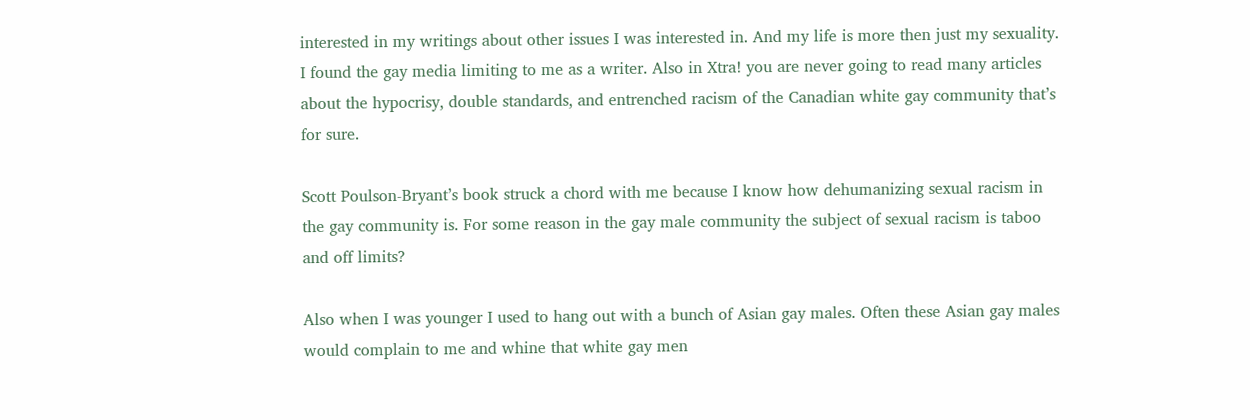interested in my writings about other issues I was interested in. And my life is more then just my sexuality. I found the gay media limiting to me as a writer. Also in Xtra! you are never going to read many articles about the hypocrisy, double standards, and entrenched racism of the Canadian white gay community that’s for sure.

Scott Poulson-Bryant’s book struck a chord with me because I know how dehumanizing sexual racism in the gay community is. For some reason in the gay male community the subject of sexual racism is taboo and off limits?

Also when I was younger I used to hang out with a bunch of Asian gay males. Often these Asian gay males would complain to me and whine that white gay men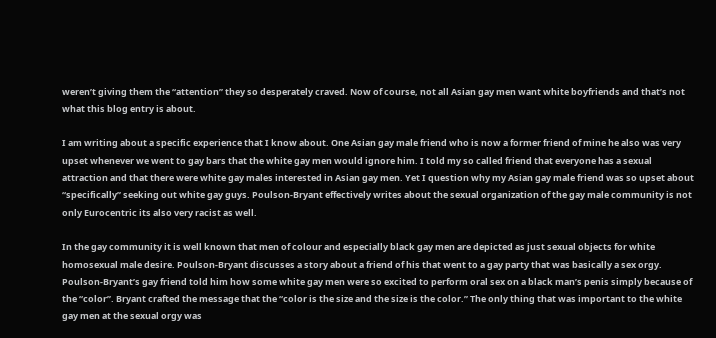weren’t giving them the “attention” they so desperately craved. Now of course, not all Asian gay men want white boyfriends and that’s not what this blog entry is about.

I am writing about a specific experience that I know about. One Asian gay male friend who is now a former friend of mine he also was very upset whenever we went to gay bars that the white gay men would ignore him. I told my so called friend that everyone has a sexual attraction and that there were white gay males interested in Asian gay men. Yet I question why my Asian gay male friend was so upset about “specifically” seeking out white gay guys. Poulson-Bryant effectively writes about the sexual organization of the gay male community is not only Eurocentric its also very racist as well.

In the gay community it is well known that men of colour and especially black gay men are depicted as just sexual objects for white homosexual male desire. Poulson-Bryant discusses a story about a friend of his that went to a gay party that was basically a sex orgy. Poulson-Bryant’s gay friend told him how some white gay men were so excited to perform oral sex on a black man’s penis simply because of the “color”. Bryant crafted the message that the “color is the size and the size is the color.” The only thing that was important to the white gay men at the sexual orgy was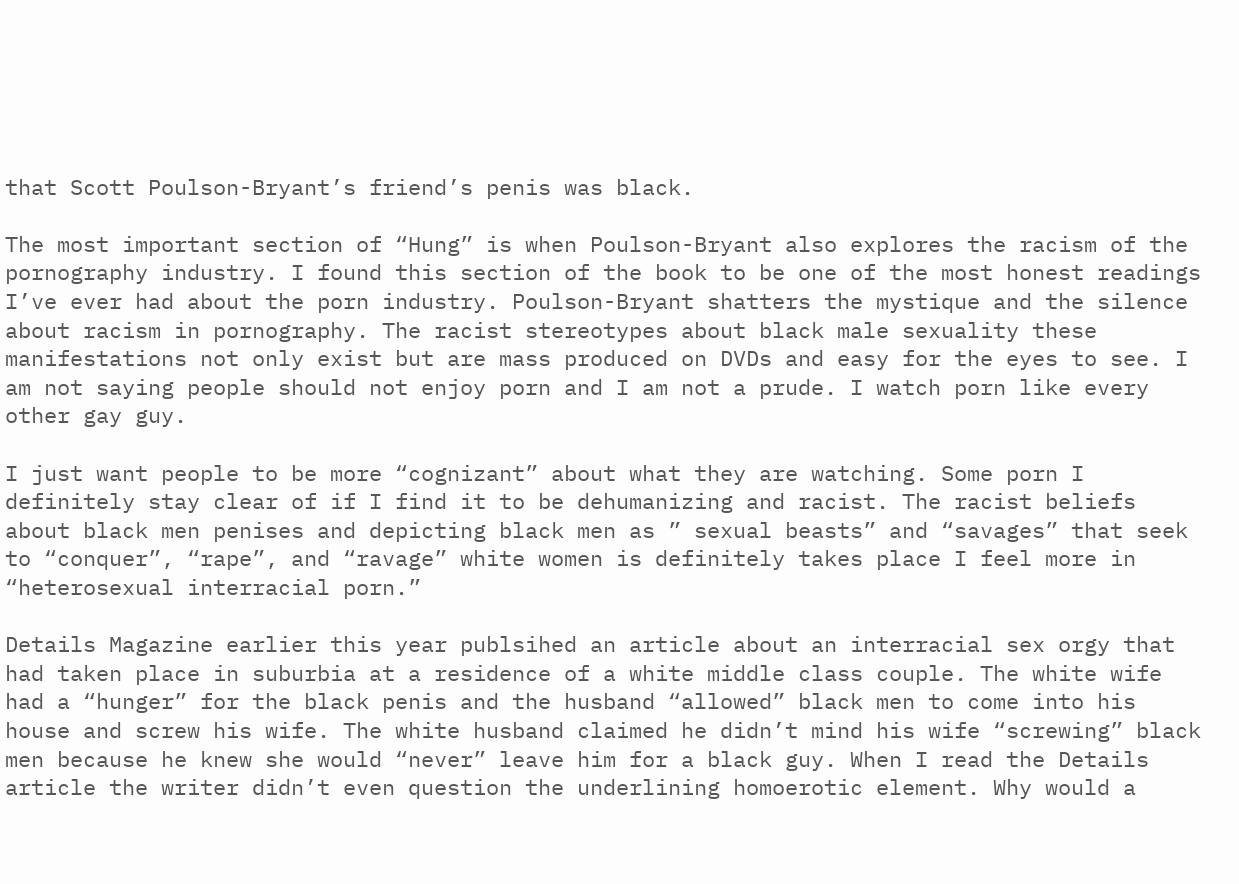that Scott Poulson-Bryant’s friend’s penis was black.

The most important section of “Hung” is when Poulson-Bryant also explores the racism of the pornography industry. I found this section of the book to be one of the most honest readings I’ve ever had about the porn industry. Poulson-Bryant shatters the mystique and the silence about racism in pornography. The racist stereotypes about black male sexuality these manifestations not only exist but are mass produced on DVDs and easy for the eyes to see. I am not saying people should not enjoy porn and I am not a prude. I watch porn like every other gay guy.

I just want people to be more “cognizant” about what they are watching. Some porn I definitely stay clear of if I find it to be dehumanizing and racist. The racist beliefs about black men penises and depicting black men as ” sexual beasts” and “savages” that seek to “conquer”, “rape”, and “ravage” white women is definitely takes place I feel more in “heterosexual interracial porn.”

Details Magazine earlier this year publsihed an article about an interracial sex orgy that had taken place in suburbia at a residence of a white middle class couple. The white wife had a “hunger” for the black penis and the husband “allowed” black men to come into his house and screw his wife. The white husband claimed he didn’t mind his wife “screwing” black men because he knew she would “never” leave him for a black guy. When I read the Details article the writer didn’t even question the underlining homoerotic element. Why would a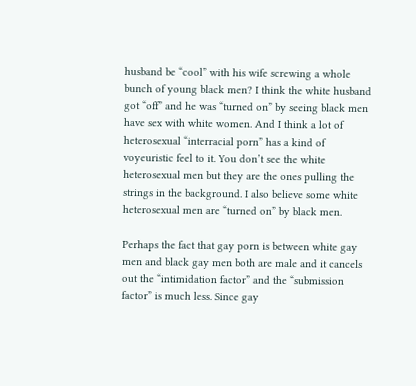husband be “cool” with his wife screwing a whole bunch of young black men? I think the white husband got “off” and he was “turned on” by seeing black men have sex with white women. And I think a lot of heterosexual “interracial porn” has a kind of voyeuristic feel to it. You don’t see the white heterosexual men but they are the ones pulling the strings in the background. I also believe some white heterosexual men are “turned on” by black men.

Perhaps the fact that gay porn is between white gay men and black gay men both are male and it cancels out the “intimidation factor” and the “submission factor” is much less. Since gay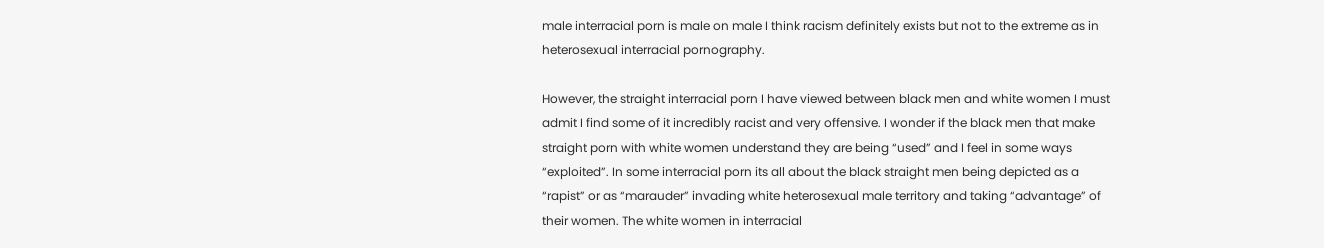male interracial porn is male on male I think racism definitely exists but not to the extreme as in heterosexual interracial pornography.

However, the straight interracial porn I have viewed between black men and white women I must admit I find some of it incredibly racist and very offensive. I wonder if the black men that make straight porn with white women understand they are being “used” and I feel in some ways “exploited”. In some interracial porn its all about the black straight men being depicted as a “rapist” or as “marauder” invading white heterosexual male territory and taking “advantage” of their women. The white women in interracial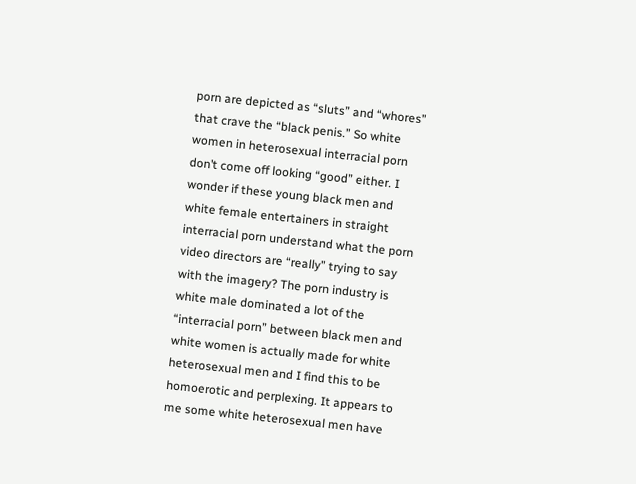porn are depicted as “sluts” and “whores” that crave the “black penis.” So white women in heterosexual interracial porn don’t come off looking “good” either. I wonder if these young black men and white female entertainers in straight interracial porn understand what the porn video directors are “really” trying to say with the imagery? The porn industry is white male dominated a lot of the “interracial porn” between black men and white women is actually made for white heterosexual men and I find this to be homoerotic and perplexing. It appears to me some white heterosexual men have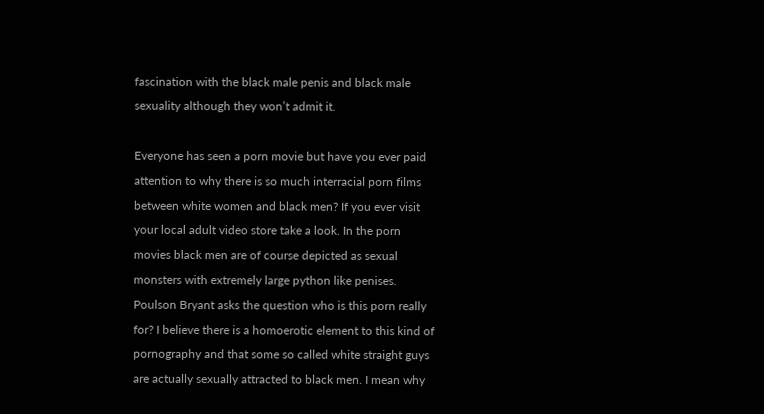fascination with the black male penis and black male sexuality although they won’t admit it.

Everyone has seen a porn movie but have you ever paid attention to why there is so much interracial porn films between white women and black men? If you ever visit your local adult video store take a look. In the porn movies black men are of course depicted as sexual monsters with extremely large python like penises. Poulson Bryant asks the question who is this porn really for? I believe there is a homoerotic element to this kind of pornography and that some so called white straight guys are actually sexually attracted to black men. I mean why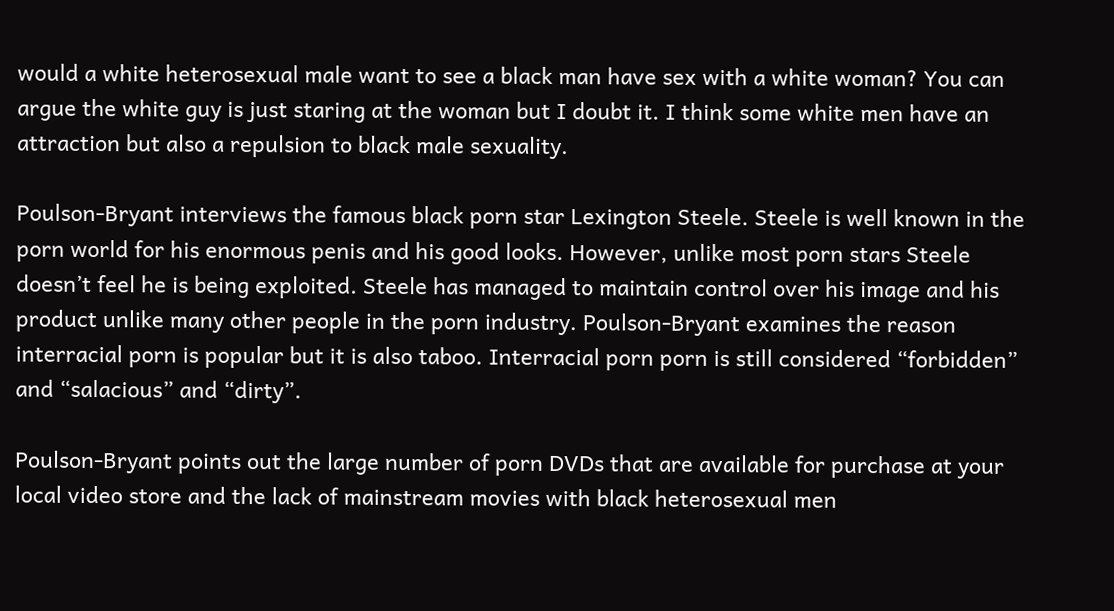would a white heterosexual male want to see a black man have sex with a white woman? You can argue the white guy is just staring at the woman but I doubt it. I think some white men have an attraction but also a repulsion to black male sexuality.

Poulson-Bryant interviews the famous black porn star Lexington Steele. Steele is well known in the porn world for his enormous penis and his good looks. However, unlike most porn stars Steele doesn’t feel he is being exploited. Steele has managed to maintain control over his image and his product unlike many other people in the porn industry. Poulson-Bryant examines the reason interracial porn is popular but it is also taboo. Interracial porn porn is still considered “forbidden” and “salacious” and “dirty”.

Poulson-Bryant points out the large number of porn DVDs that are available for purchase at your local video store and the lack of mainstream movies with black heterosexual men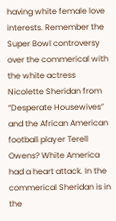having white female love interests. Remember the Super Bowl controversy over the commerical with the white actress Nicolette Sheridan from “Desperate Housewives” and the African American football player Terell Owens? White America had a heart attack. In the commerical Sheridan is in the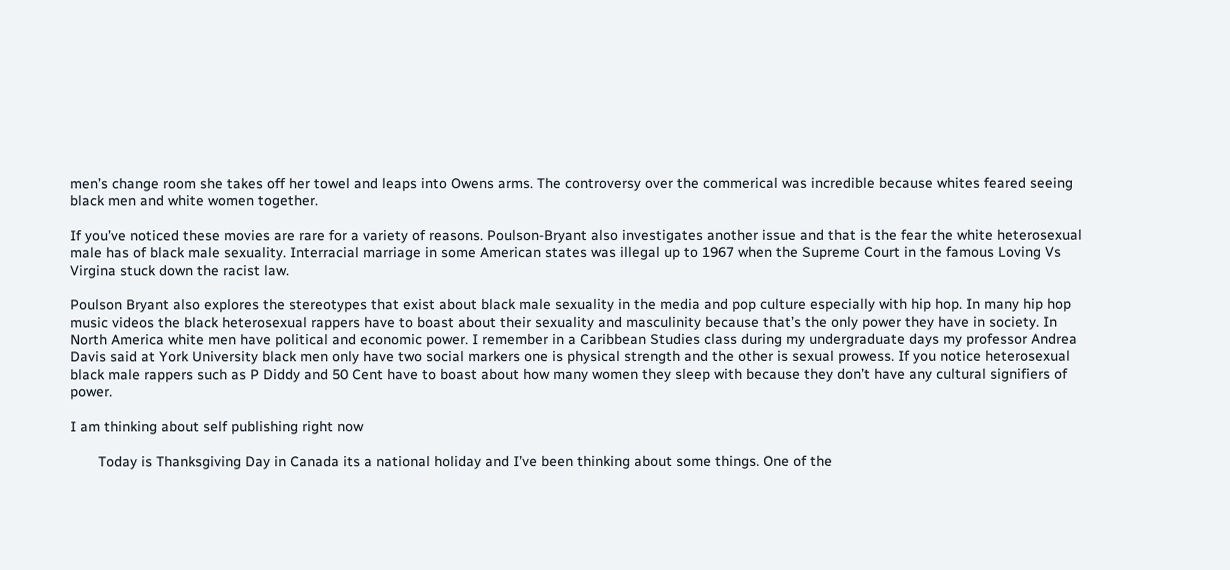men’s change room she takes off her towel and leaps into Owens arms. The controversy over the commerical was incredible because whites feared seeing black men and white women together.

If you’ve noticed these movies are rare for a variety of reasons. Poulson-Bryant also investigates another issue and that is the fear the white heterosexual male has of black male sexuality. Interracial marriage in some American states was illegal up to 1967 when the Supreme Court in the famous Loving Vs Virgina stuck down the racist law.

Poulson Bryant also explores the stereotypes that exist about black male sexuality in the media and pop culture especially with hip hop. In many hip hop music videos the black heterosexual rappers have to boast about their sexuality and masculinity because that’s the only power they have in society. In North America white men have political and economic power. I remember in a Caribbean Studies class during my undergraduate days my professor Andrea Davis said at York University black men only have two social markers one is physical strength and the other is sexual prowess. If you notice heterosexual black male rappers such as P Diddy and 50 Cent have to boast about how many women they sleep with because they don’t have any cultural signifiers of power.

I am thinking about self publishing right now

       Today is Thanksgiving Day in Canada its a national holiday and I’ve been thinking about some things. One of the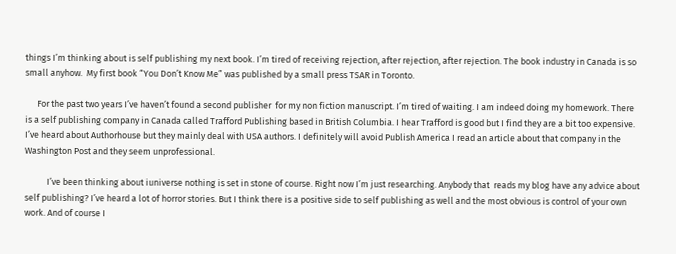things I’m thinking about is self publishing my next book. I’m tired of receiving rejection, after rejection, after rejection. The book industry in Canada is so small anyhow.  My first book “You Don’t Know Me” was published by a small press TSAR in Toronto.

      For the past two years I’ve haven’t found a second publisher  for my non fiction manuscript. I’m tired of waiting. I am indeed doing my homework. There is a self publishing company in Canada called Trafford Publishing based in British Columbia. I hear Trafford is good but I find they are a bit too expensive. I’ve heard about Authorhouse but they mainly deal with USA authors. I definitely will avoid Publish America I read an article about that company in the Washington Post and they seem unprofessional.

           I’ve been thinking about iuniverse nothing is set in stone of course. Right now I’m just researching. Anybody that  reads my blog have any advice about self publishing? I’ve heard a lot of horror stories. But I think there is a positive side to self publishing as well and the most obvious is control of your own work. And of course I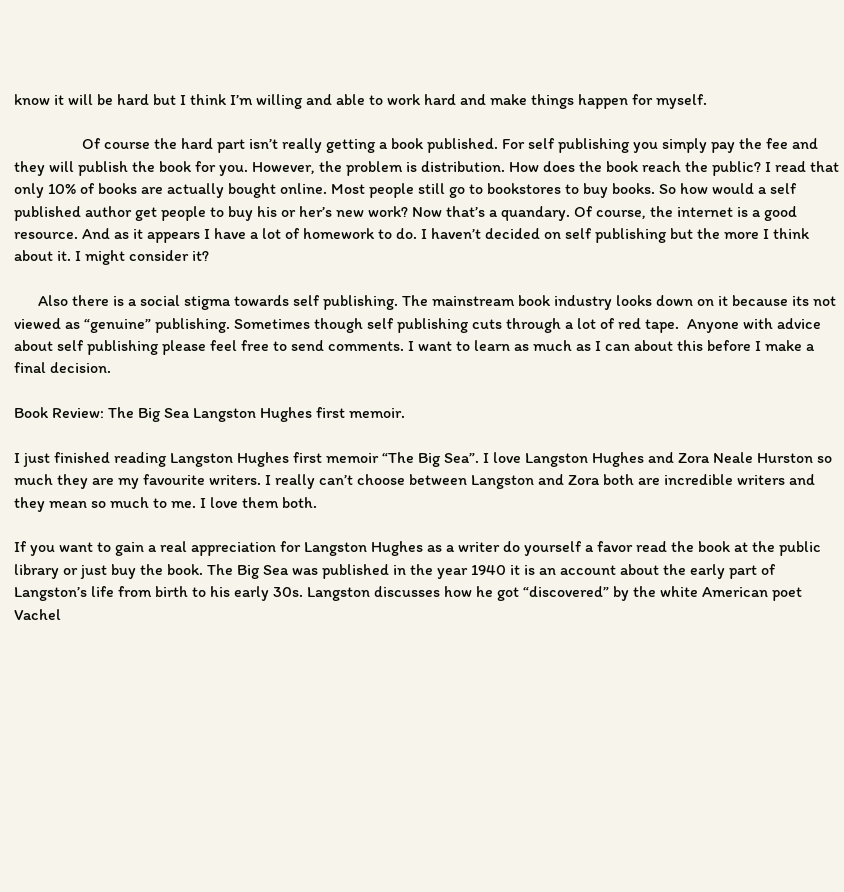know it will be hard but I think I’m willing and able to work hard and make things happen for myself.

                 Of course the hard part isn’t really getting a book published. For self publishing you simply pay the fee and they will publish the book for you. However, the problem is distribution. How does the book reach the public? I read that only 10% of books are actually bought online. Most people still go to bookstores to buy books. So how would a self published author get people to buy his or her’s new work? Now that’s a quandary. Of course, the internet is a good resource. And as it appears I have a lot of homework to do. I haven’t decided on self publishing but the more I think about it. I might consider it?

      Also there is a social stigma towards self publishing. The mainstream book industry looks down on it because its not viewed as “genuine” publishing. Sometimes though self publishing cuts through a lot of red tape.  Anyone with advice about self publishing please feel free to send comments. I want to learn as much as I can about this before I make a final decision.

Book Review: The Big Sea Langston Hughes first memoir.

I just finished reading Langston Hughes first memoir “The Big Sea”. I love Langston Hughes and Zora Neale Hurston so much they are my favourite writers. I really can’t choose between Langston and Zora both are incredible writers and they mean so much to me. I love them both.

If you want to gain a real appreciation for Langston Hughes as a writer do yourself a favor read the book at the public library or just buy the book. The Big Sea was published in the year 1940 it is an account about the early part of Langston’s life from birth to his early 30s. Langston discusses how he got “discovered” by the white American poet Vachel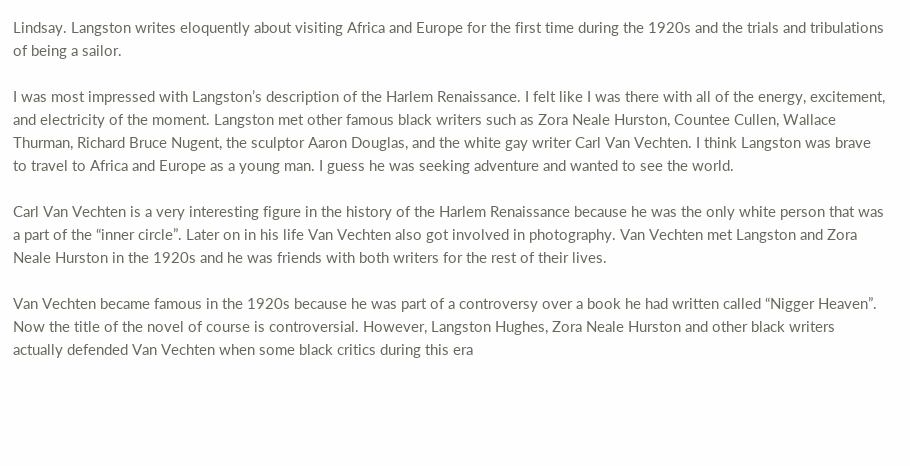Lindsay. Langston writes eloquently about visiting Africa and Europe for the first time during the 1920s and the trials and tribulations of being a sailor.

I was most impressed with Langston’s description of the Harlem Renaissance. I felt like I was there with all of the energy, excitement, and electricity of the moment. Langston met other famous black writers such as Zora Neale Hurston, Countee Cullen, Wallace Thurman, Richard Bruce Nugent, the sculptor Aaron Douglas, and the white gay writer Carl Van Vechten. I think Langston was brave to travel to Africa and Europe as a young man. I guess he was seeking adventure and wanted to see the world.

Carl Van Vechten is a very interesting figure in the history of the Harlem Renaissance because he was the only white person that was a part of the “inner circle”. Later on in his life Van Vechten also got involved in photography. Van Vechten met Langston and Zora Neale Hurston in the 1920s and he was friends with both writers for the rest of their lives.

Van Vechten became famous in the 1920s because he was part of a controversy over a book he had written called “Nigger Heaven”. Now the title of the novel of course is controversial. However, Langston Hughes, Zora Neale Hurston and other black writers actually defended Van Vechten when some black critics during this era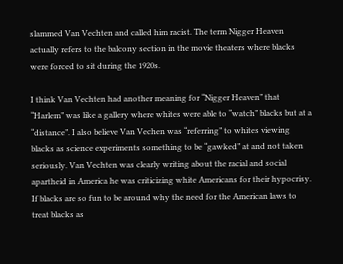slammed Van Vechten and called him racist. The term Nigger Heaven actually refers to the balcony section in the movie theaters where blacks were forced to sit during the 1920s.

I think Van Vechten had another meaning for “Nigger Heaven” that “Harlem” was like a gallery where whites were able to “watch” blacks but at a “distance”. I also believe Van Vechen was “referring” to whites viewing blacks as science experiments something to be “gawked” at and not taken seriously. Van Vechten was clearly writing about the racial and social apartheid in America he was criticizing white Americans for their hypocrisy. If blacks are so fun to be around why the need for the American laws to treat blacks as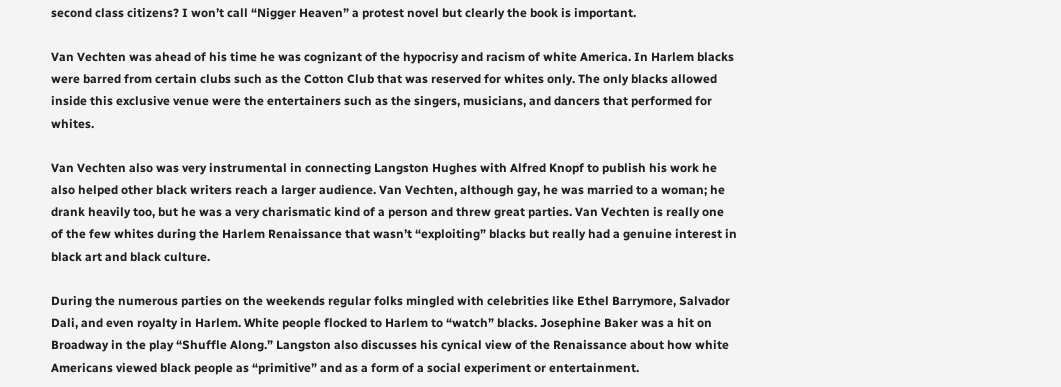second class citizens? I won’t call “Nigger Heaven” a protest novel but clearly the book is important.

Van Vechten was ahead of his time he was cognizant of the hypocrisy and racism of white America. In Harlem blacks were barred from certain clubs such as the Cotton Club that was reserved for whites only. The only blacks allowed inside this exclusive venue were the entertainers such as the singers, musicians, and dancers that performed for whites.

Van Vechten also was very instrumental in connecting Langston Hughes with Alfred Knopf to publish his work he also helped other black writers reach a larger audience. Van Vechten, although gay, he was married to a woman; he drank heavily too, but he was a very charismatic kind of a person and threw great parties. Van Vechten is really one of the few whites during the Harlem Renaissance that wasn’t “exploiting” blacks but really had a genuine interest in black art and black culture.

During the numerous parties on the weekends regular folks mingled with celebrities like Ethel Barrymore, Salvador Dali, and even royalty in Harlem. White people flocked to Harlem to “watch” blacks. Josephine Baker was a hit on Broadway in the play “Shuffle Along.” Langston also discusses his cynical view of the Renaissance about how white Americans viewed black people as “primitive” and as a form of a social experiment or entertainment.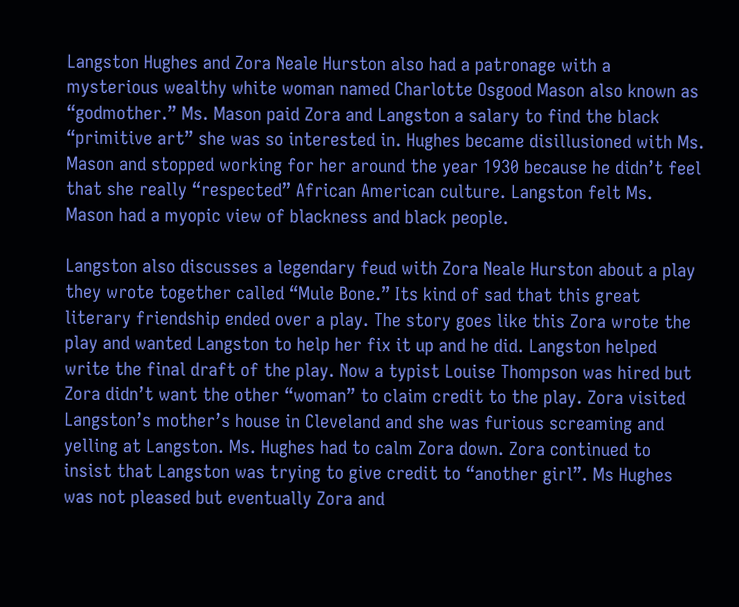Langston Hughes and Zora Neale Hurston also had a patronage with a mysterious wealthy white woman named Charlotte Osgood Mason also known as “godmother.” Ms. Mason paid Zora and Langston a salary to find the black “primitive art” she was so interested in. Hughes became disillusioned with Ms. Mason and stopped working for her around the year 1930 because he didn’t feel that she really “respected” African American culture. Langston felt Ms. Mason had a myopic view of blackness and black people.

Langston also discusses a legendary feud with Zora Neale Hurston about a play they wrote together called “Mule Bone.” Its kind of sad that this great literary friendship ended over a play. The story goes like this Zora wrote the play and wanted Langston to help her fix it up and he did. Langston helped write the final draft of the play. Now a typist Louise Thompson was hired but Zora didn’t want the other “woman” to claim credit to the play. Zora visited Langston’s mother’s house in Cleveland and she was furious screaming and yelling at Langston. Ms. Hughes had to calm Zora down. Zora continued to insist that Langston was trying to give credit to “another girl”. Ms Hughes was not pleased but eventually Zora and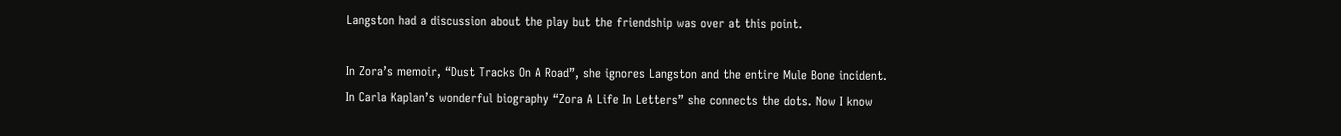Langston had a discussion about the play but the friendship was over at this point.

In Zora’s memoir, “Dust Tracks On A Road”, she ignores Langston and the entire Mule Bone incident. In Carla Kaplan’s wonderful biography “Zora A Life In Letters” she connects the dots. Now I know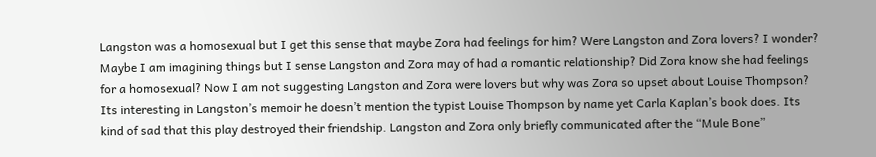Langston was a homosexual but I get this sense that maybe Zora had feelings for him? Were Langston and Zora lovers? I wonder? Maybe I am imagining things but I sense Langston and Zora may of had a romantic relationship? Did Zora know she had feelings for a homosexual? Now I am not suggesting Langston and Zora were lovers but why was Zora so upset about Louise Thompson? Its interesting in Langston’s memoir he doesn’t mention the typist Louise Thompson by name yet Carla Kaplan’s book does. Its kind of sad that this play destroyed their friendship. Langston and Zora only briefly communicated after the “Mule Bone”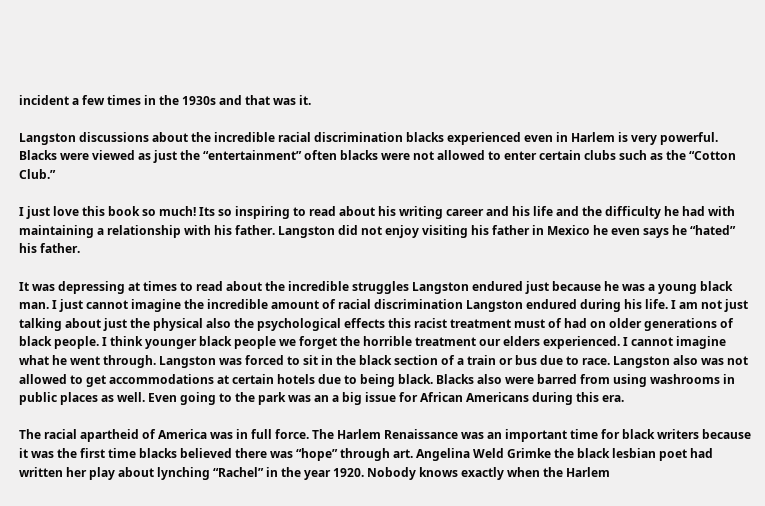incident a few times in the 1930s and that was it.

Langston discussions about the incredible racial discrimination blacks experienced even in Harlem is very powerful. Blacks were viewed as just the “entertainment” often blacks were not allowed to enter certain clubs such as the “Cotton Club.”

I just love this book so much! Its so inspiring to read about his writing career and his life and the difficulty he had with maintaining a relationship with his father. Langston did not enjoy visiting his father in Mexico he even says he “hated” his father.

It was depressing at times to read about the incredible struggles Langston endured just because he was a young black man. I just cannot imagine the incredible amount of racial discrimination Langston endured during his life. I am not just talking about just the physical also the psychological effects this racist treatment must of had on older generations of black people. I think younger black people we forget the horrible treatment our elders experienced. I cannot imagine what he went through. Langston was forced to sit in the black section of a train or bus due to race. Langston also was not allowed to get accommodations at certain hotels due to being black. Blacks also were barred from using washrooms in public places as well. Even going to the park was an a big issue for African Americans during this era.

The racial apartheid of America was in full force. The Harlem Renaissance was an important time for black writers because it was the first time blacks believed there was “hope” through art. Angelina Weld Grimke the black lesbian poet had written her play about lynching “Rachel” in the year 1920. Nobody knows exactly when the Harlem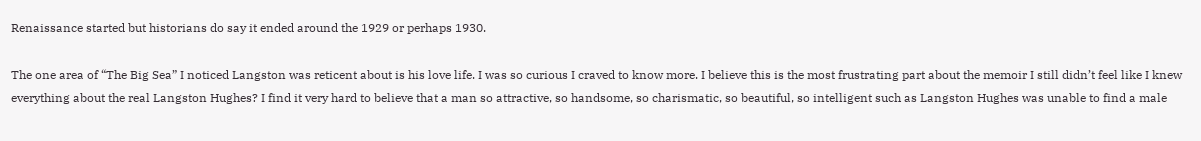Renaissance started but historians do say it ended around the 1929 or perhaps 1930.

The one area of “The Big Sea” I noticed Langston was reticent about is his love life. I was so curious I craved to know more. I believe this is the most frustrating part about the memoir I still didn’t feel like I knew everything about the real Langston Hughes? I find it very hard to believe that a man so attractive, so handsome, so charismatic, so beautiful, so intelligent such as Langston Hughes was unable to find a male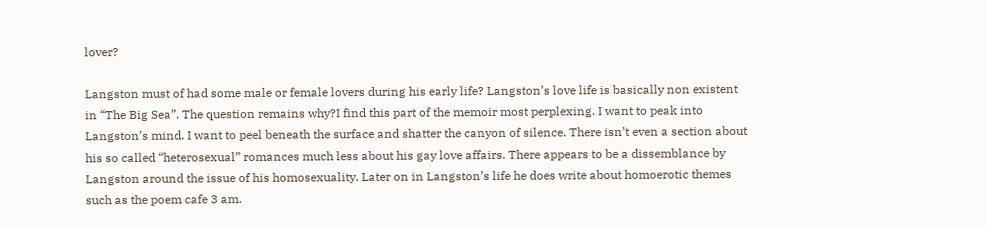lover?

Langston must of had some male or female lovers during his early life? Langston’s love life is basically non existent in “The Big Sea”. The question remains why?I find this part of the memoir most perplexing. I want to peak into Langston’s mind. I want to peel beneath the surface and shatter the canyon of silence. There isn’t even a section about his so called “heterosexual” romances much less about his gay love affairs. There appears to be a dissemblance by Langston around the issue of his homosexuality. Later on in Langston’s life he does write about homoerotic themes such as the poem cafe 3 am.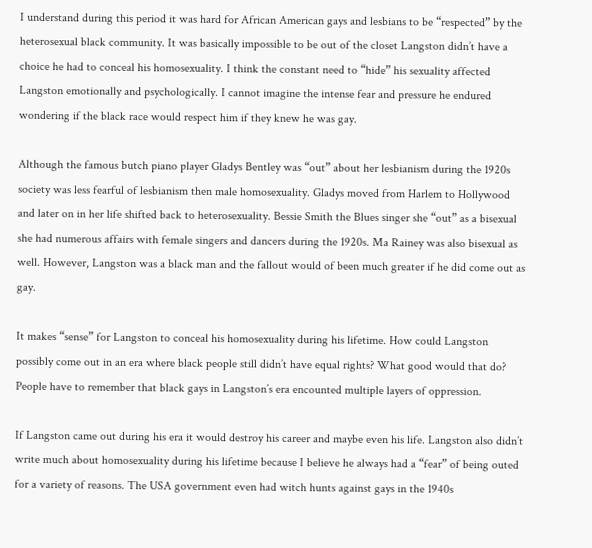I understand during this period it was hard for African American gays and lesbians to be “respected” by the heterosexual black community. It was basically impossible to be out of the closet Langston didn’t have a choice he had to conceal his homosexuality. I think the constant need to “hide” his sexuality affected Langston emotionally and psychologically. I cannot imagine the intense fear and pressure he endured wondering if the black race would respect him if they knew he was gay.

Although the famous butch piano player Gladys Bentley was “out” about her lesbianism during the 1920s society was less fearful of lesbianism then male homosexuality. Gladys moved from Harlem to Hollywood and later on in her life shifted back to heterosexuality. Bessie Smith the Blues singer she “out” as a bisexual she had numerous affairs with female singers and dancers during the 1920s. Ma Rainey was also bisexual as well. However, Langston was a black man and the fallout would of been much greater if he did come out as gay.

It makes “sense” for Langston to conceal his homosexuality during his lifetime. How could Langston possibly come out in an era where black people still didn’t have equal rights? What good would that do? People have to remember that black gays in Langston’s era encounted multiple layers of oppression.

If Langston came out during his era it would destroy his career and maybe even his life. Langston also didn’t write much about homosexuality during his lifetime because I believe he always had a “fear” of being outed for a variety of reasons. The USA government even had witch hunts against gays in the 1940s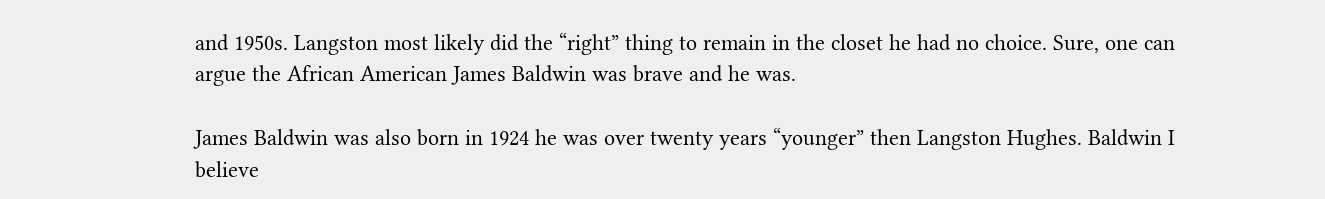and 1950s. Langston most likely did the “right” thing to remain in the closet he had no choice. Sure, one can argue the African American James Baldwin was brave and he was.

James Baldwin was also born in 1924 he was over twenty years “younger” then Langston Hughes. Baldwin I believe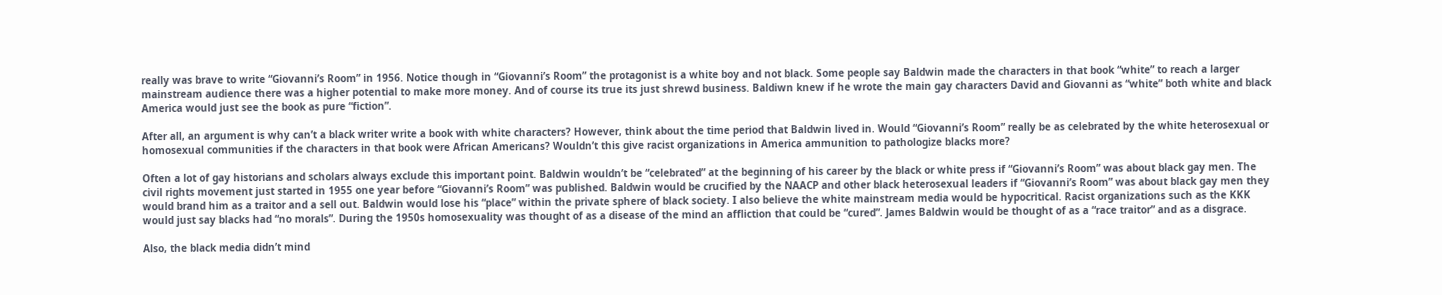really was brave to write “Giovanni’s Room” in 1956. Notice though in “Giovanni’s Room” the protagonist is a white boy and not black. Some people say Baldwin made the characters in that book “white” to reach a larger mainstream audience there was a higher potential to make more money. And of course its true its just shrewd business. Baldiwn knew if he wrote the main gay characters David and Giovanni as “white” both white and black America would just see the book as pure “fiction”.

After all, an argument is why can’t a black writer write a book with white characters? However, think about the time period that Baldwin lived in. Would “Giovanni’s Room” really be as celebrated by the white heterosexual or homosexual communities if the characters in that book were African Americans? Wouldn’t this give racist organizations in America ammunition to pathologize blacks more?

Often a lot of gay historians and scholars always exclude this important point. Baldwin wouldn’t be “celebrated” at the beginning of his career by the black or white press if “Giovanni’s Room” was about black gay men. The civil rights movement just started in 1955 one year before “Giovanni’s Room” was published. Baldwin would be crucified by the NAACP and other black heterosexual leaders if “Giovanni’s Room” was about black gay men they would brand him as a traitor and a sell out. Baldwin would lose his “place” within the private sphere of black society. I also believe the white mainstream media would be hypocritical. Racist organizations such as the KKK would just say blacks had “no morals”. During the 1950s homosexuality was thought of as a disease of the mind an affliction that could be “cured”. James Baldwin would be thought of as a “race traitor” and as a disgrace.

Also, the black media didn’t mind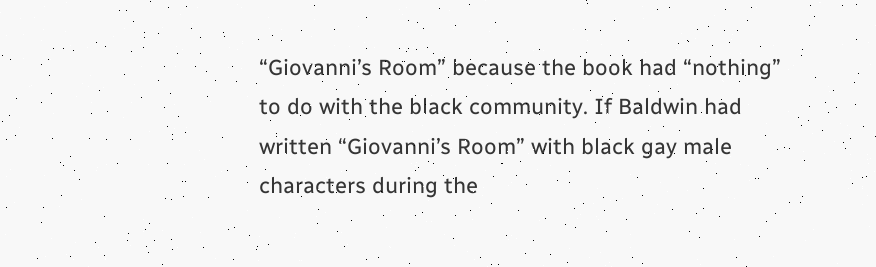“Giovanni’s Room” because the book had “nothing” to do with the black community. If Baldwin had written “Giovanni’s Room” with black gay male characters during the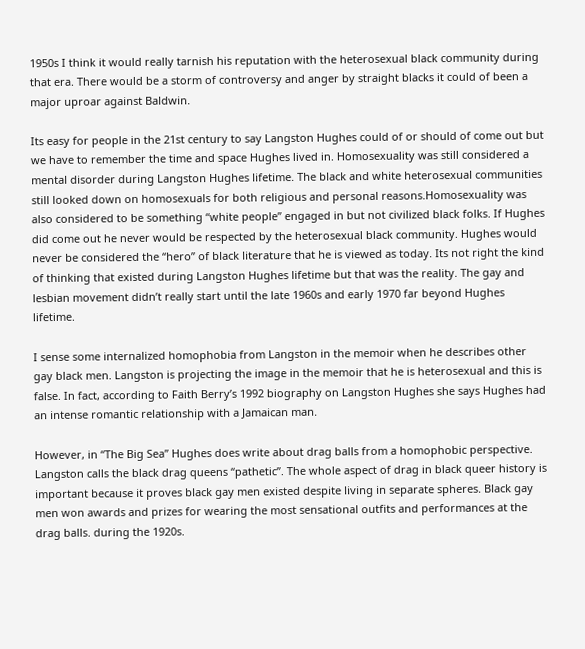1950s I think it would really tarnish his reputation with the heterosexual black community during that era. There would be a storm of controversy and anger by straight blacks it could of been a major uproar against Baldwin.

Its easy for people in the 21st century to say Langston Hughes could of or should of come out but we have to remember the time and space Hughes lived in. Homosexuality was still considered a mental disorder during Langston Hughes lifetime. The black and white heterosexual communities still looked down on homosexuals for both religious and personal reasons.Homosexuality was also considered to be something “white people” engaged in but not civilized black folks. If Hughes did come out he never would be respected by the heterosexual black community. Hughes would never be considered the “hero” of black literature that he is viewed as today. Its not right the kind of thinking that existed during Langston Hughes lifetime but that was the reality. The gay and lesbian movement didn’t really start until the late 1960s and early 1970 far beyond Hughes lifetime.

I sense some internalized homophobia from Langston in the memoir when he describes other gay black men. Langston is projecting the image in the memoir that he is heterosexual and this is false. In fact, according to Faith Berry’s 1992 biography on Langston Hughes she says Hughes had an intense romantic relationship with a Jamaican man.

However, in “The Big Sea” Hughes does write about drag balls from a homophobic perspective. Langston calls the black drag queens “pathetic”. The whole aspect of drag in black queer history is important because it proves black gay men existed despite living in separate spheres. Black gay men won awards and prizes for wearing the most sensational outfits and performances at the drag balls. during the 1920s.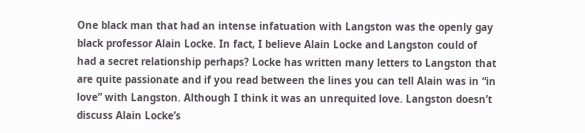One black man that had an intense infatuation with Langston was the openly gay black professor Alain Locke. In fact, I believe Alain Locke and Langston could of had a secret relationship perhaps? Locke has written many letters to Langston that are quite passionate and if you read between the lines you can tell Alain was in “in love” with Langston. Although I think it was an unrequited love. Langston doesn’t discuss Alain Locke’s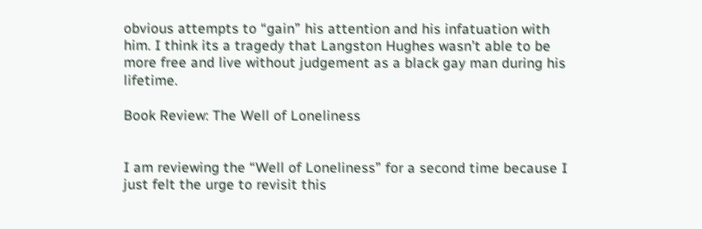obvious attempts to “gain” his attention and his infatuation with him. I think its a tragedy that Langston Hughes wasn’t able to be more free and live without judgement as a black gay man during his lifetime.

Book Review: The Well of Loneliness


I am reviewing the “Well of Loneliness” for a second time because I just felt the urge to revisit this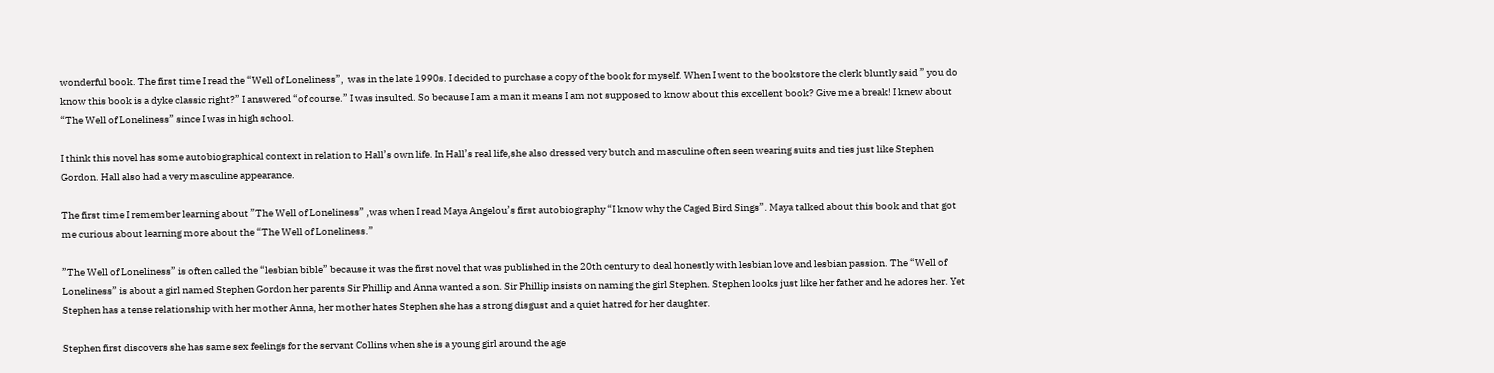wonderful book. The first time I read the “Well of Loneliness”,  was in the late 1990s. I decided to purchase a copy of the book for myself. When I went to the bookstore the clerk bluntly said ” you do know this book is a dyke classic right?” I answered “of course.” I was insulted. So because I am a man it means I am not supposed to know about this excellent book? Give me a break! I knew about “The Well of Loneliness” since I was in high school.

I think this novel has some autobiographical context in relation to Hall’s own life. In Hall’s real life,she also dressed very butch and masculine often seen wearing suits and ties just like Stephen Gordon. Hall also had a very masculine appearance.

The first time I remember learning about ”The Well of Loneliness” ,was when I read Maya Angelou’s first autobiography “I know why the Caged Bird Sings”. Maya talked about this book and that got me curious about learning more about the “The Well of Loneliness.”

”The Well of Loneliness” is often called the “lesbian bible” because it was the first novel that was published in the 20th century to deal honestly with lesbian love and lesbian passion. The “Well of Loneliness” is about a girl named Stephen Gordon her parents Sir Phillip and Anna wanted a son. Sir Phillip insists on naming the girl Stephen. Stephen looks just like her father and he adores her. Yet Stephen has a tense relationship with her mother Anna, her mother hates Stephen she has a strong disgust and a quiet hatred for her daughter.

Stephen first discovers she has same sex feelings for the servant Collins when she is a young girl around the age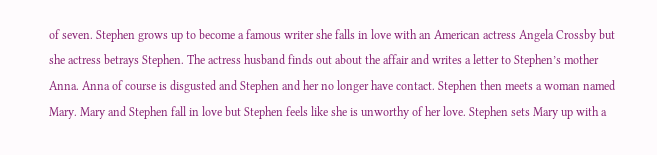of seven. Stephen grows up to become a famous writer she falls in love with an American actress Angela Crossby but she actress betrays Stephen. The actress husband finds out about the affair and writes a letter to Stephen’s mother Anna. Anna of course is disgusted and Stephen and her no longer have contact. Stephen then meets a woman named Mary. Mary and Stephen fall in love but Stephen feels like she is unworthy of her love. Stephen sets Mary up with a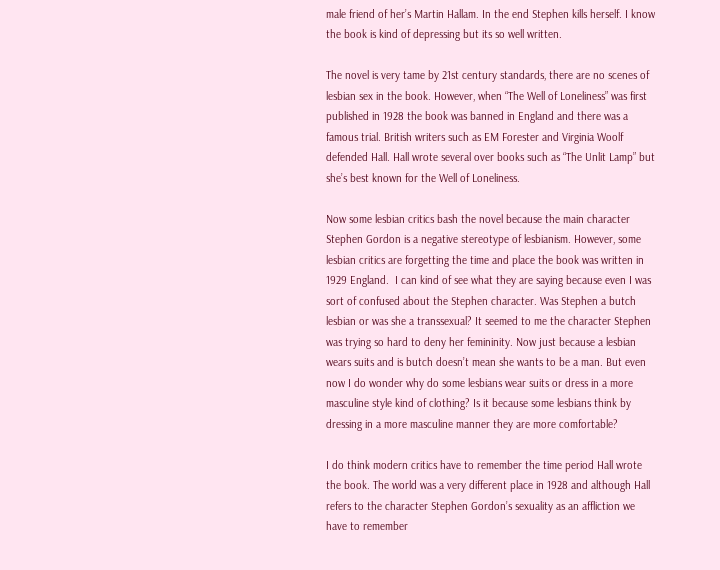male friend of her’s Martin Hallam. In the end Stephen kills herself. I know the book is kind of depressing but its so well written.

The novel is very tame by 21st century standards, there are no scenes of lesbian sex in the book. However, when “The Well of Loneliness” was first published in 1928 the book was banned in England and there was a famous trial. British writers such as EM Forester and Virginia Woolf defended Hall. Hall wrote several over books such as “The Unlit Lamp” but she’s best known for the Well of Loneliness.

Now some lesbian critics bash the novel because the main character Stephen Gordon is a negative stereotype of lesbianism. However, some lesbian critics are forgetting the time and place the book was written in 1929 England.  I can kind of see what they are saying because even I was sort of confused about the Stephen character. Was Stephen a butch lesbian or was she a transsexual? It seemed to me the character Stephen was trying so hard to deny her femininity. Now just because a lesbian wears suits and is butch doesn’t mean she wants to be a man. But even now I do wonder why do some lesbians wear suits or dress in a more masculine style kind of clothing? Is it because some lesbians think by dressing in a more masculine manner they are more comfortable?

I do think modern critics have to remember the time period Hall wrote the book. The world was a very different place in 1928 and although Hall refers to the character Stephen Gordon’s sexuality as an affliction we have to remember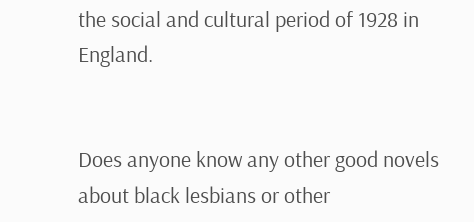the social and cultural period of 1928 in England.


Does anyone know any other good novels about black lesbians or other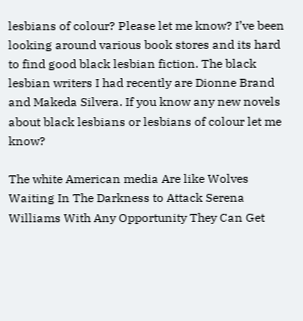lesbians of colour? Please let me know? I’ve been looking around various book stores and its hard to find good black lesbian fiction. The black lesbian writers I had recently are Dionne Brand and Makeda Silvera. If you know any new novels about black lesbians or lesbians of colour let me know?

The white American media Are like Wolves Waiting In The Darkness to Attack Serena Williams With Any Opportunity They Can Get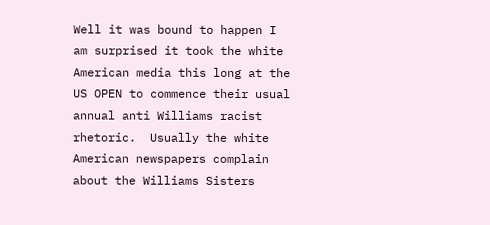Well it was bound to happen I am surprised it took the white American media this long at the US OPEN to commence their usual annual anti Williams racist rhetoric.  Usually the white American newspapers complain about the Williams Sisters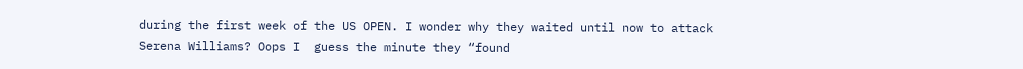during the first week of the US OPEN. I wonder why they waited until now to attack Serena Williams? Oops I  guess the minute they “found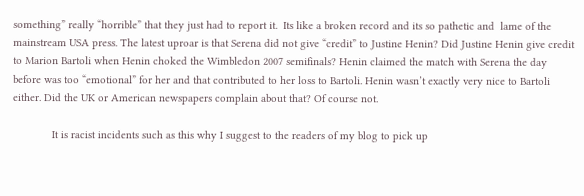something” really “horrible” that they just had to report it.  Its like a broken record and its so pathetic and  lame of the mainstream USA press. The latest uproar is that Serena did not give “credit” to Justine Henin? Did Justine Henin give credit to Marion Bartoli when Henin choked the Wimbledon 2007 semifinals? Henin claimed the match with Serena the day before was too “emotional” for her and that contributed to her loss to Bartoli. Henin wasn’t exactly very nice to Bartoli either. Did the UK or American newspapers complain about that? Of course not.

             It is racist incidents such as this why I suggest to the readers of my blog to pick up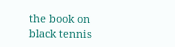the book on black tennis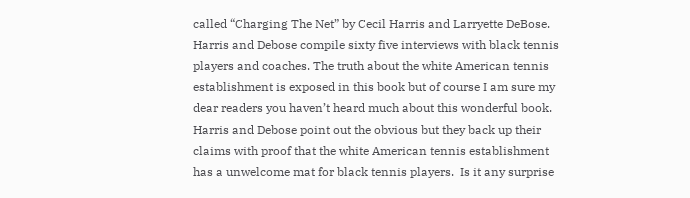called “Charging The Net” by Cecil Harris and Larryette DeBose. Harris and Debose compile sixty five interviews with black tennis players and coaches. The truth about the white American tennis establishment is exposed in this book but of course I am sure my dear readers you haven’t heard much about this wonderful book. Harris and Debose point out the obvious but they back up their claims with proof that the white American tennis establishment has a unwelcome mat for black tennis players.  Is it any surprise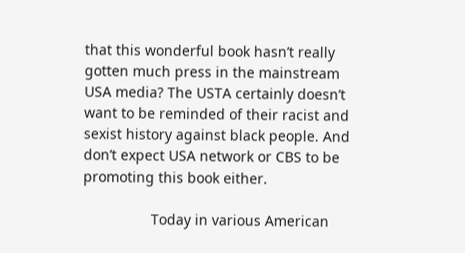that this wonderful book hasn’t really gotten much press in the mainstream USA media? The USTA certainly doesn’t want to be reminded of their racist and sexist history against black people. And don’t expect USA network or CBS to be promoting this book either.

                 Today in various American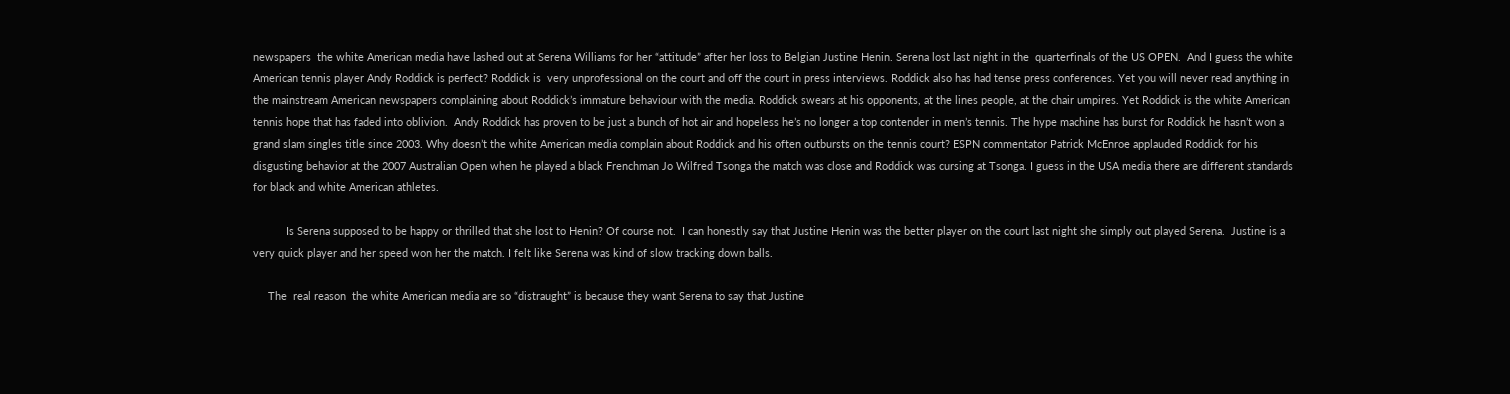newspapers  the white American media have lashed out at Serena Williams for her “attitude” after her loss to Belgian Justine Henin. Serena lost last night in the  quarterfinals of the US OPEN.  And I guess the white American tennis player Andy Roddick is perfect? Roddick is  very unprofessional on the court and off the court in press interviews. Roddick also has had tense press conferences. Yet you will never read anything in the mainstream American newspapers complaining about Roddick’s immature behaviour with the media. Roddick swears at his opponents, at the lines people, at the chair umpires. Yet Roddick is the white American tennis hope that has faded into oblivion.  Andy Roddick has proven to be just a bunch of hot air and hopeless he’s no longer a top contender in men’s tennis. The hype machine has burst for Roddick he hasn’t won a grand slam singles title since 2003. Why doesn’t the white American media complain about Roddick and his often outbursts on the tennis court? ESPN commentator Patrick McEnroe applauded Roddick for his disgusting behavior at the 2007 Australian Open when he played a black Frenchman Jo Wilfred Tsonga the match was close and Roddick was cursing at Tsonga. I guess in the USA media there are different standards for black and white American athletes.

           Is Serena supposed to be happy or thrilled that she lost to Henin? Of course not.  I can honestly say that Justine Henin was the better player on the court last night she simply out played Serena.  Justine is a very quick player and her speed won her the match. I felt like Serena was kind of slow tracking down balls.

     The  real reason  the white American media are so “distraught” is because they want Serena to say that Justine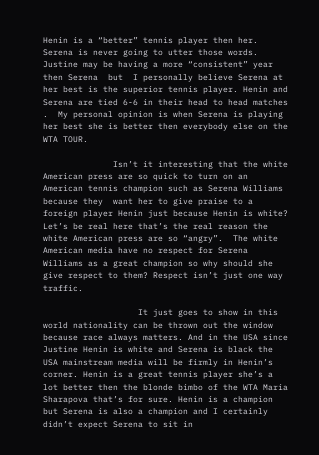Henin is a “better” tennis player then her. Serena is never going to utter those words. Justine may be having a more “consistent” year then Serena  but  I personally believe Serena at her best is the superior tennis player. Henin and Serena are tied 6-6 in their head to head matches .  My personal opinion is when Serena is playing her best she is better then everybody else on the WTA TOUR.

              Isn’t it interesting that the white American press are so quick to turn on an American tennis champion such as Serena Williams because they  want her to give praise to a foreign player Henin just because Henin is white? Let’s be real here that’s the real reason the white American press are so “angry”.  The white American media have no respect for Serena Williams as a great champion so why should she give respect to them? Respect isn’t just one way traffic.

                   It just goes to show in this world nationality can be thrown out the window because race always matters. And in the USA since Justine Henin is white and Serena is black the USA mainstream media will be firmly in Henin’s corner. Henin is a great tennis player she’s a lot better then the blonde bimbo of the WTA Maria Sharapova that’s for sure. Henin is a champion but Serena is also a champion and I certainly didn’t expect Serena to sit in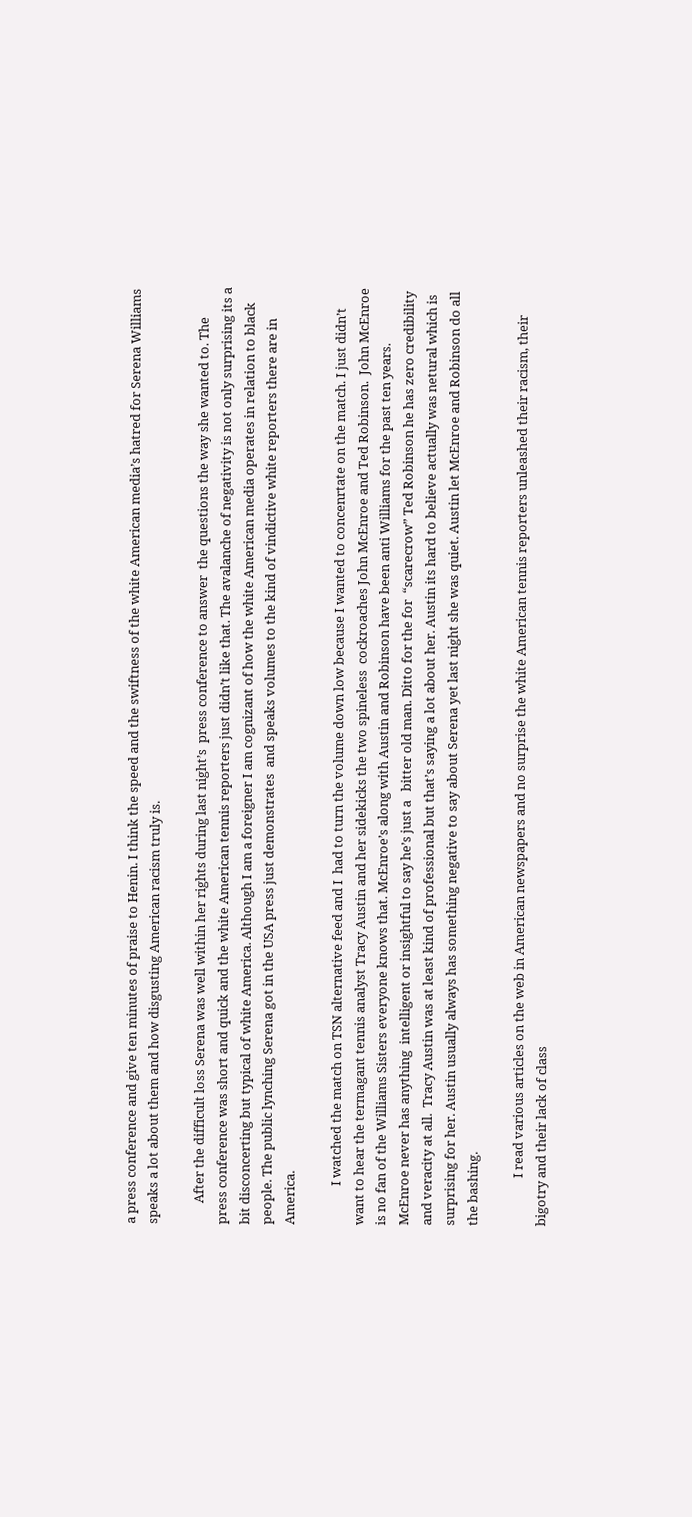a press conference and give ten minutes of praise to Henin. I think the speed and the swiftness of the white American media’s hatred for Serena Williams speaks a lot about them and how disgusting American racism truly is.

       After the difficult loss Serena was well within her rights during last night’s  press conference to answer  the questions the way she wanted to. The  press conference was short and quick and the white American tennis reporters just didn’t like that. The avalanche of negativity is not only surprising its a bit disconcerting but typical of white America. Although I am a foreigner I am cognizant of how the white American media operates in relation to black people. The public lynching Serena got in the USA press just demonstrates  and speaks volumes to the kind of vindictive white reporters there are in America.

             I watched the match on TSN alternative feed and I  had to turn the volume down low because I wanted to concenrtate on the match. I just didn’t want to hear the termagant tennis analyst Tracy Austin and her sidekicks the two spineless  cockroaches John McEnroe and Ted Robinson.  John McEnroe is no fan of the Williams Sisters everyone knows that. McEnroe’s along with Austin and Robinson have been anti Williams for the past ten years.  McEnroe never has anything  intelligent or insightful to say he’s just a   bitter old man. Ditto for the for  “scarecrow” Ted Robinson he has zero credibility and veracity at all.  Tracy Austin was at least kind of professional but that’s saying a lot about her. Austin its hard to believe actually was netural which is surprising for her. Austin usually always has something negative to say about Serena yet last night she was quiet. Austin let McEnroe and Robinson do all the bashing.

                I read various articles on the web in American newspapers and no surprise the white American tennis reporters unleashed their racism, their bigotry and their lack of class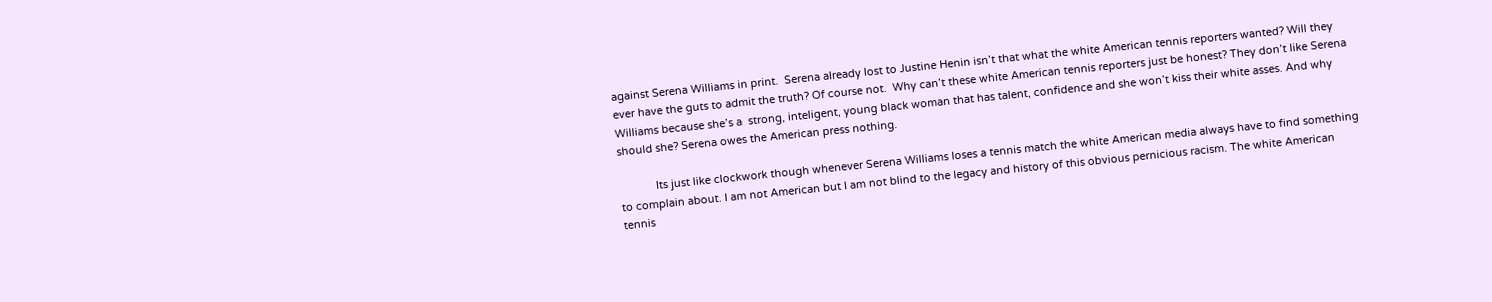against Serena Williams in print.  Serena already lost to Justine Henin isn’t that what the white American tennis reporters wanted? Will they ever have the guts to admit the truth? Of course not.  Why can’t these white American tennis reporters just be honest? They don’t like Serena Williams because she’s a  strong, inteligent, young black woman that has talent, confidence and she won’t kiss their white asses. And why should she? Serena owes the American press nothing.

            Its just like clockwork though whenever Serena Williams loses a tennis match the white American media always have to find something to complain about. I am not American but I am not blind to the legacy and history of this obvious pernicious racism. The white American tennis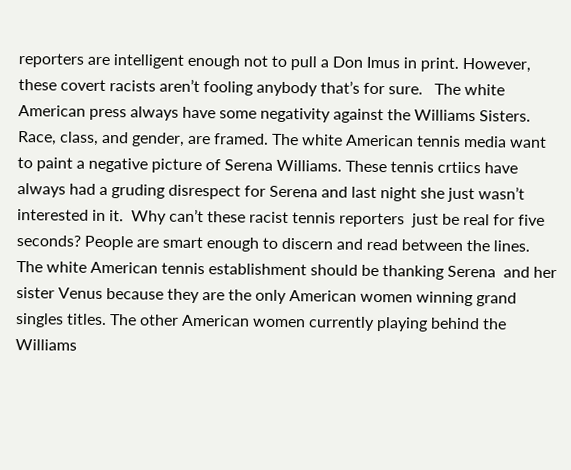reporters are intelligent enough not to pull a Don Imus in print. However, these covert racists aren’t fooling anybody that’s for sure.   The white American press always have some negativity against the Williams Sisters. Race, class, and gender, are framed. The white American tennis media want to paint a negative picture of Serena Williams. These tennis crtiics have always had a gruding disrespect for Serena and last night she just wasn’t interested in it.  Why can’t these racist tennis reporters  just be real for five seconds? People are smart enough to discern and read between the lines.  The white American tennis establishment should be thanking Serena  and her sister Venus because they are the only American women winning grand singles titles. The other American women currently playing behind the Williams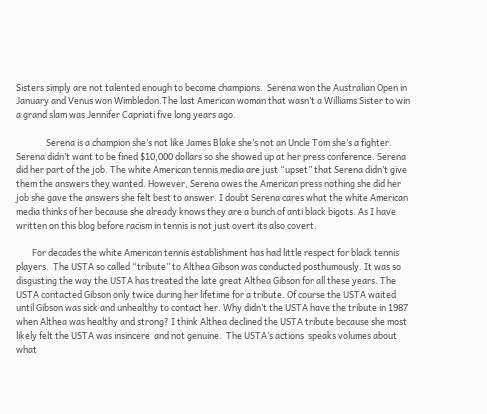Sisters simply are not talented enough to become champions.  Serena won the Australian Open in January and Venus won Wimbledon.The last American woman that wasn’t a Williams Sister to win a grand slam was Jennifer Capriati five long years ago.

               Serena is a champion she’s not like James Blake she’s not an Uncle Tom she’s a fighter. Serena didn’t want to be fined $10,000 dollars so she showed up at her press conference. Serena did her part of the job. The white American tennis media are just “upset” that Serena didn’t give them the answers they wanted. However, Serena owes the American press nothing she did her job she gave the answers she felt best to answer. I doubt Serena cares what the white American media thinks of her because she already knows they are a bunch of anti black bigots. As I have written on this blog before racism in tennis is not just overt its also covert.

        For decades the white American tennis establishment has had little respect for black tennis players.  The USTA so called “tribute” to Althea Gibson was conducted posthumously. It was so disgusting the way the USTA has treated the late great Althea Gibson for all these years. The USTA contacted Gibson only twice during her lifetime for a tribute. Of course the USTA waited until Gibson was sick and unhealthy to contact her. Why didn’t the USTA have the tribute in 1987 when Althea was healthy and strong? I think Althea declined the USTA tribute because she most likely felt the USTA was insincere  and not genuine.  The USTA’s actions  speaks volumes about what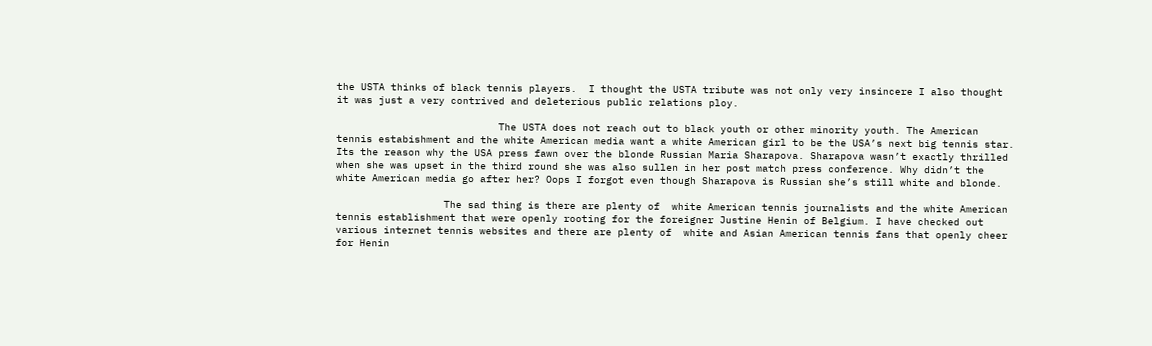the USTA thinks of black tennis players.  I thought the USTA tribute was not only very insincere I also thought it was just a very contrived and deleterious public relations ploy.

                           The USTA does not reach out to black youth or other minority youth. The American tennis estabishment and the white American media want a white American girl to be the USA’s next big tennis star. Its the reason why the USA press fawn over the blonde Russian Maria Sharapova. Sharapova wasn’t exactly thrilled when she was upset in the third round she was also sullen in her post match press conference. Why didn’t the white American media go after her? Oops I forgot even though Sharapova is Russian she’s still white and blonde.

                  The sad thing is there are plenty of  white American tennis journalists and the white American tennis establishment that were openly rooting for the foreigner Justine Henin of Belgium. I have checked out various internet tennis websites and there are plenty of  white and Asian American tennis fans that openly cheer for Henin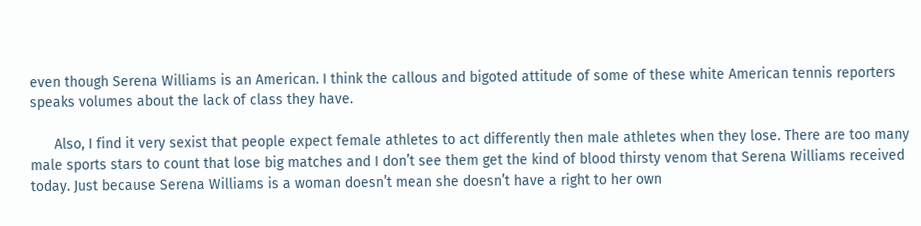even though Serena Williams is an American. I think the callous and bigoted attitude of some of these white American tennis reporters speaks volumes about the lack of class they have.

      Also, I find it very sexist that people expect female athletes to act differently then male athletes when they lose. There are too many male sports stars to count that lose big matches and I don’t see them get the kind of blood thirsty venom that Serena Williams received today. Just because Serena Williams is a woman doesn’t mean she doesn’t have a right to her own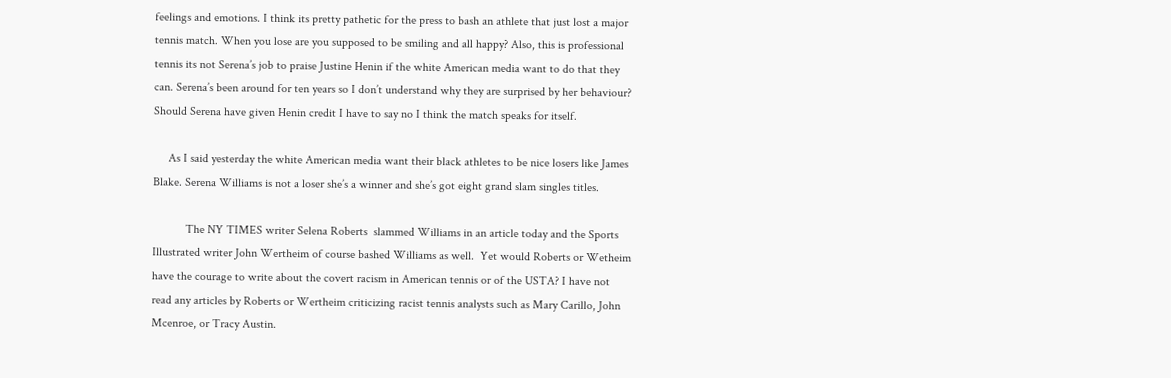feelings and emotions. I think its pretty pathetic for the press to bash an athlete that just lost a major tennis match. When you lose are you supposed to be smiling and all happy? Also, this is professional tennis its not Serena’s job to praise Justine Henin if the white American media want to do that they can. Serena’s been around for ten years so I don’t understand why they are surprised by her behaviour? Should Serena have given Henin credit I have to say no I think the match speaks for itself.

     As I said yesterday the white American media want their black athletes to be nice losers like James Blake. Serena Williams is not a loser she’s a winner and she’s got eight grand slam singles titles.

           The NY TIMES writer Selena Roberts  slammed Williams in an article today and the Sports Illustrated writer John Wertheim of course bashed Williams as well.  Yet would Roberts or Wetheim have the courage to write about the covert racism in American tennis or of the USTA? I have not read any articles by Roberts or Wertheim criticizing racist tennis analysts such as Mary Carillo, John Mcenroe, or Tracy Austin.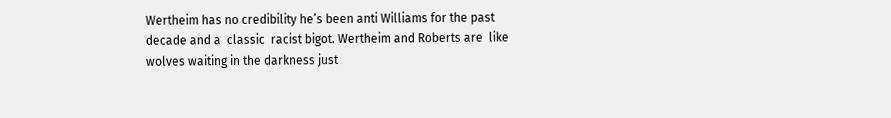Wertheim has no credibility he’s been anti Williams for the past decade and a  classic  racist bigot. Wertheim and Roberts are  like wolves waiting in the darkness just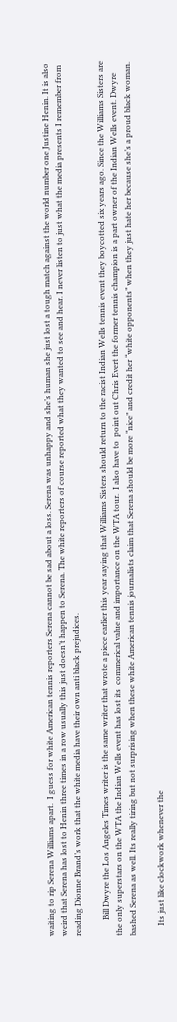waiting to rip Serena Williams apart.  I guess for white American tennis reporters Serena cannot be sad about a loss. Serena was unhappy and she’s human she just lost a tough match against the world number one Justine Henin. It is also weird that Serena has lost to Henin three times in a row usually this just doesn’t happen to Serena. The white reporters of course reported what they wanted to see and hear. I never listen to just what the media presents I remember from reading Dionne Brand’s work that the white media have their own anti black prejudices.

        Bill Dwyre the Los Angeles Times writer is the same writer that wrote a piece earlier this year saying that Williams Sisters should return to the racist Indian Wells tennis event they boycotted six years ago. Since the Williams Sisters are the only superstars on the WTA the Indian Wells event has lost its  commerical value and importance on the WTA tour.  I also have to  point out Chris Evert the former tennis champion is a part owner of the Indian Wells event. Dwyre bashed Serena as well. Its really tiring but not surprising when these white American tennis journalists claim that Serena should be more “nice” and credit her “white opponents” when they just hate her because she’s a proud black woman.

     Its just like clockwork whenever the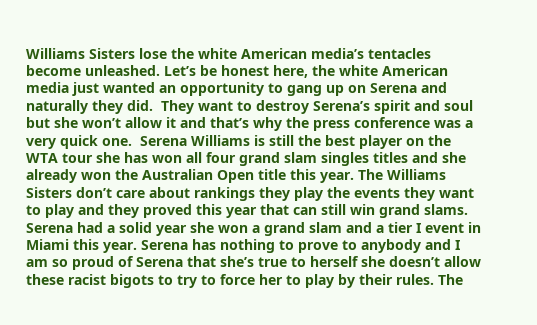Williams Sisters lose the white American media’s tentacles become unleashed. Let’s be honest here, the white American media just wanted an opportunity to gang up on Serena and naturally they did.  They want to destroy Serena’s spirit and soul but she won’t allow it and that’s why the press conference was a very quick one.  Serena Williams is still the best player on the WTA tour she has won all four grand slam singles titles and she already won the Australian Open title this year. The Williams Sisters don’t care about rankings they play the events they want to play and they proved this year that can still win grand slams. Serena had a solid year she won a grand slam and a tier I event in Miami this year. Serena has nothing to prove to anybody and I am so proud of Serena that she’s true to herself she doesn’t allow these racist bigots to try to force her to play by their rules. The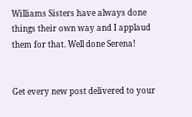Williams Sisters have always done things their own way and I applaud them for that. Well done Serena!


Get every new post delivered to your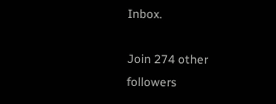Inbox.

Join 274 other followers